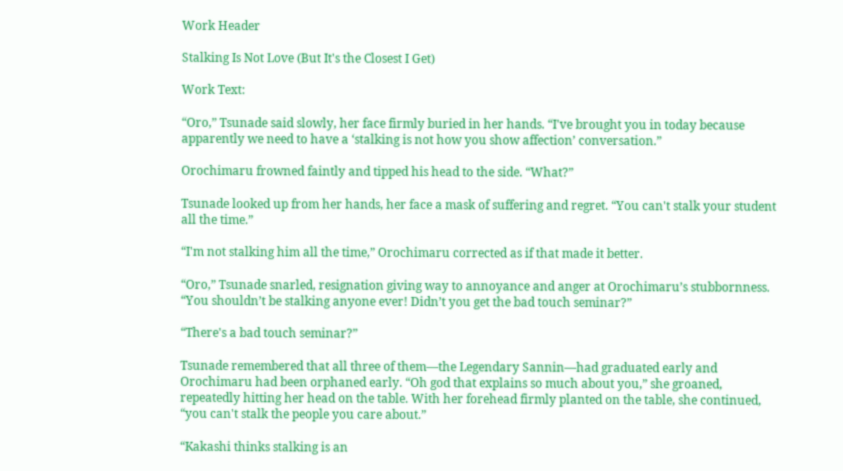Work Header

Stalking Is Not Love (But It's the Closest I Get)

Work Text:

“Oro,” Tsunade said slowly, her face firmly buried in her hands. “I've brought you in today because apparently we need to have a ‘stalking is not how you show affection’ conversation.”

Orochimaru frowned faintly and tipped his head to the side. “What?”

Tsunade looked up from her hands, her face a mask of suffering and regret. “You can't stalk your student all the time.”

“I'm not stalking him all the time,” Orochimaru corrected as if that made it better.

“Oro,” Tsunade snarled, resignation giving way to annoyance and anger at Orochimaru’s stubbornness. “You shouldn’t be stalking anyone ever! Didn’t you get the bad touch seminar?”

“There's a bad touch seminar?”

Tsunade remembered that all three of them—the Legendary Sannin—had graduated early and Orochimaru had been orphaned early. “Oh god that explains so much about you,” she groaned, repeatedly hitting her head on the table. With her forehead firmly planted on the table, she continued, “you can't stalk the people you care about.”

“Kakashi thinks stalking is an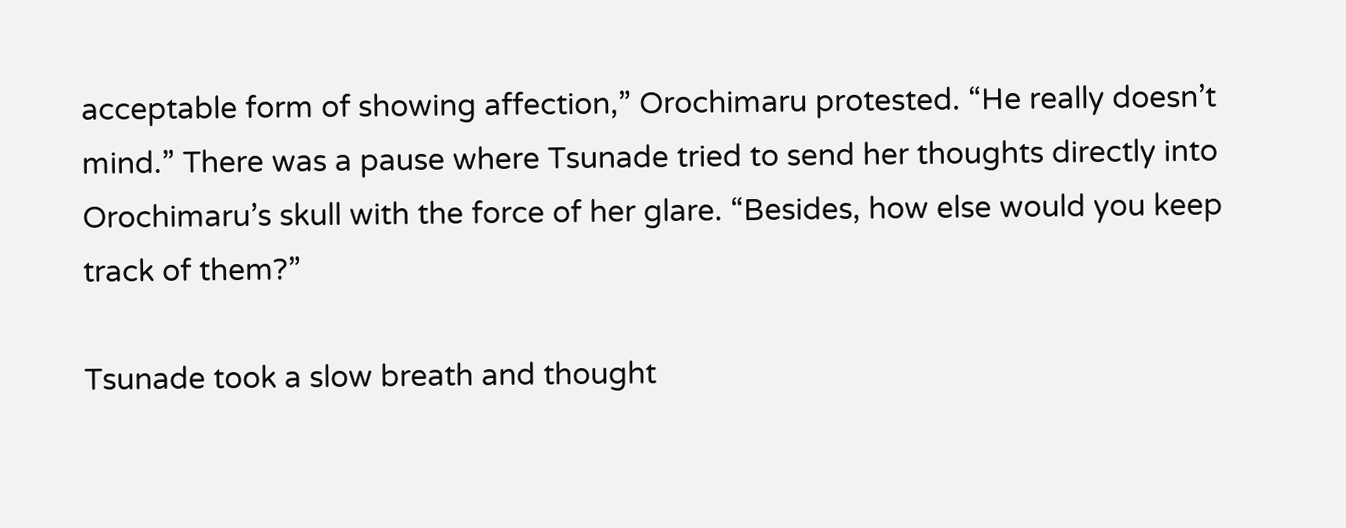acceptable form of showing affection,” Orochimaru protested. “He really doesn’t mind.” There was a pause where Tsunade tried to send her thoughts directly into Orochimaru’s skull with the force of her glare. “Besides, how else would you keep track of them?”

Tsunade took a slow breath and thought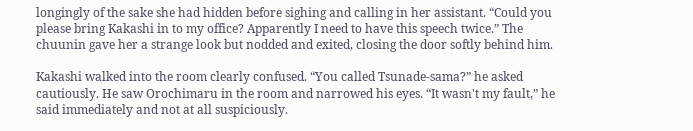longingly of the sake she had hidden before sighing and calling in her assistant. “Could you please bring Kakashi in to my office? Apparently I need to have this speech twice.” The chuunin gave her a strange look but nodded and exited, closing the door softly behind him.

Kakashi walked into the room clearly confused. “You called Tsunade-sama?” he asked cautiously. He saw Orochimaru in the room and narrowed his eyes. “It wasn't my fault,” he said immediately and not at all suspiciously.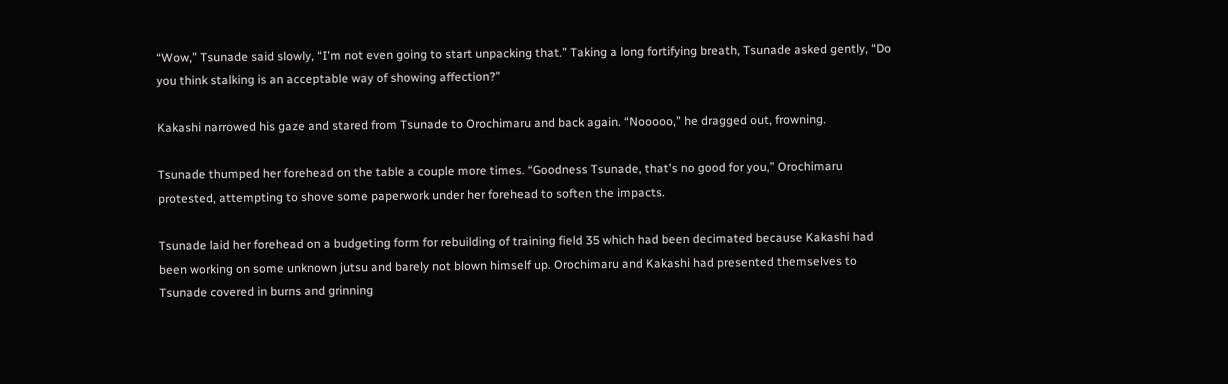“Wow,” Tsunade said slowly, “I'm not even going to start unpacking that.” Taking a long fortifying breath, Tsunade asked gently, “Do you think stalking is an acceptable way of showing affection?”

Kakashi narrowed his gaze and stared from Tsunade to Orochimaru and back again. “Nooooo,” he dragged out, frowning.

Tsunade thumped her forehead on the table a couple more times. “Goodness Tsunade, that's no good for you,” Orochimaru protested, attempting to shove some paperwork under her forehead to soften the impacts.

Tsunade laid her forehead on a budgeting form for rebuilding of training field 35 which had been decimated because Kakashi had been working on some unknown jutsu and barely not blown himself up. Orochimaru and Kakashi had presented themselves to Tsunade covered in burns and grinning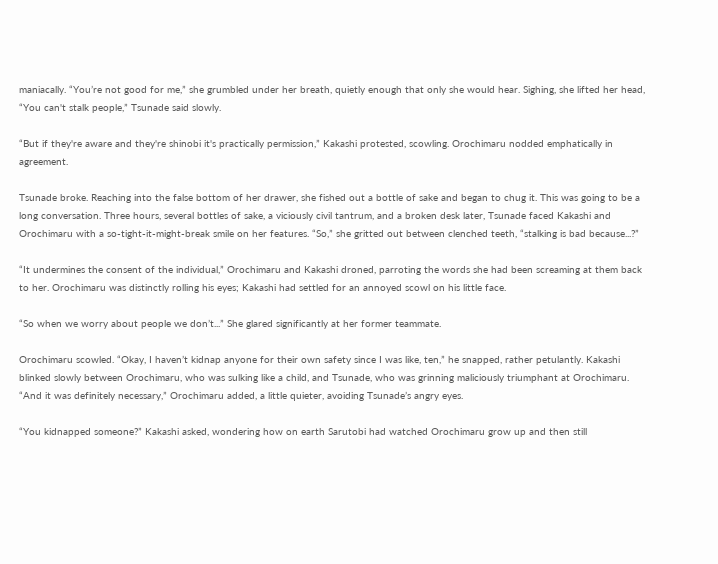maniacally. “You’re not good for me,” she grumbled under her breath, quietly enough that only she would hear. Sighing, she lifted her head, “You can't stalk people,” Tsunade said slowly.

“But if they're aware and they're shinobi it's practically permission,” Kakashi protested, scowling. Orochimaru nodded emphatically in agreement.

Tsunade broke. Reaching into the false bottom of her drawer, she fished out a bottle of sake and began to chug it. This was going to be a long conversation. Three hours, several bottles of sake, a viciously civil tantrum, and a broken desk later, Tsunade faced Kakashi and Orochimaru with a so-tight-it-might-break smile on her features. “So,” she gritted out between clenched teeth, “stalking is bad because...?”

“It undermines the consent of the individual,” Orochimaru and Kakashi droned, parroting the words she had been screaming at them back to her. Orochimaru was distinctly rolling his eyes; Kakashi had settled for an annoyed scowl on his little face.

“So when we worry about people we don’t...” She glared significantly at her former teammate.

Orochimaru scowled. “Okay, I haven’t kidnap anyone for their own safety since I was like, ten,” he snapped, rather petulantly. Kakashi blinked slowly between Orochimaru, who was sulking like a child, and Tsunade, who was grinning maliciously triumphant at Orochimaru. “And it was definitely necessary,” Orochimaru added, a little quieter, avoiding Tsunade’s angry eyes.

“You kidnapped someone?” Kakashi asked, wondering how on earth Sarutobi had watched Orochimaru grow up and then still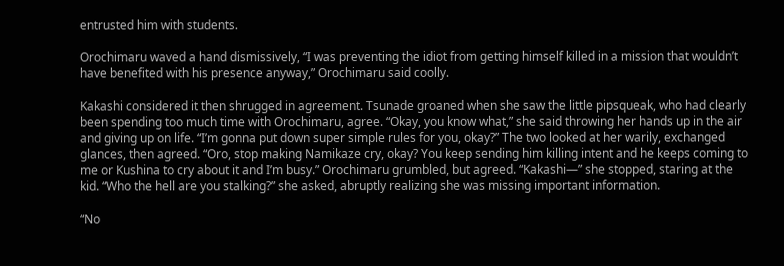entrusted him with students.

Orochimaru waved a hand dismissively, “I was preventing the idiot from getting himself killed in a mission that wouldn’t have benefited with his presence anyway,” Orochimaru said coolly.

Kakashi considered it then shrugged in agreement. Tsunade groaned when she saw the little pipsqueak, who had clearly been spending too much time with Orochimaru, agree. “Okay, you know what,” she said throwing her hands up in the air and giving up on life. “I’m gonna put down super simple rules for you, okay?” The two looked at her warily, exchanged glances, then agreed. “Oro, stop making Namikaze cry, okay? You keep sending him killing intent and he keeps coming to me or Kushina to cry about it and I’m busy.” Orochimaru grumbled, but agreed. “Kakashi—” she stopped, staring at the kid. “Who the hell are you stalking?” she asked, abruptly realizing she was missing important information.

“No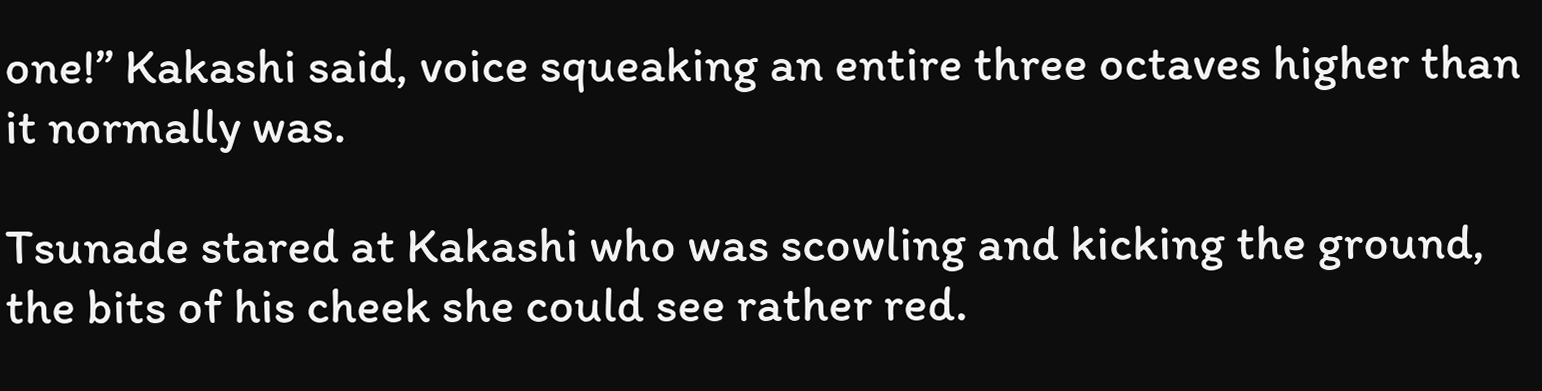one!” Kakashi said, voice squeaking an entire three octaves higher than it normally was.

Tsunade stared at Kakashi who was scowling and kicking the ground, the bits of his cheek she could see rather red.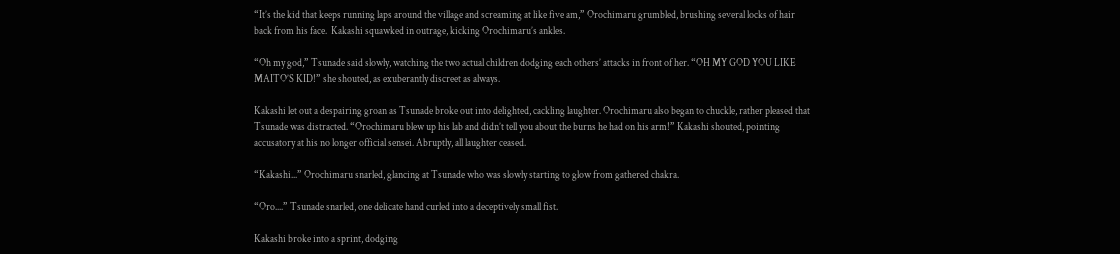“It’s the kid that keeps running laps around the village and screaming at like five am,” Orochimaru grumbled, brushing several locks of hair back from his face.  Kakashi squawked in outrage, kicking Orochimaru’s ankles.

“Oh my god,” Tsunade said slowly, watching the two actual children dodging each others’ attacks in front of her. “OH MY GOD YOU LIKE MAITO’S KID!” she shouted, as exuberantly discreet as always.

Kakashi let out a despairing groan as Tsunade broke out into delighted, cackling laughter. Orochimaru also began to chuckle, rather pleased that Tsunade was distracted. “Orochimaru blew up his lab and didn’t tell you about the burns he had on his arm!” Kakashi shouted, pointing accusatory at his no longer official sensei. Abruptly, all laughter ceased.

“Kakashi...” Orochimaru snarled, glancing at Tsunade who was slowly starting to glow from gathered chakra.

“Oro....” Tsunade snarled, one delicate hand curled into a deceptively small fist.

Kakashi broke into a sprint, dodging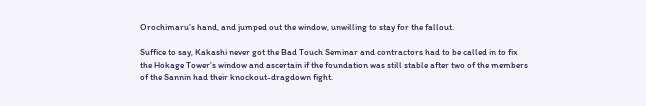Orochimaru’s hand, and jumped out the window, unwilling to stay for the fallout.

Suffice to say, Kakashi never got the Bad Touch Seminar and contractors had to be called in to fix the Hokage Tower’s window and ascertain if the foundation was still stable after two of the members of the Sannin had their knockout-dragdown fight.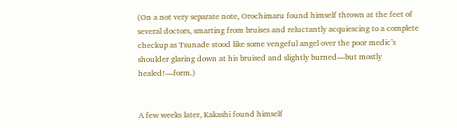(On a not very separate note, Orochimaru found himself thrown at the feet of several doctors, smarting from bruises and reluctantly acquiescing to a complete checkup as Tsunade stood like some vengeful angel over the poor medic’s shoulder glaring down at his bruised and slightly burned—but mostly healed!—form.)


A few weeks later, Kakashi found himself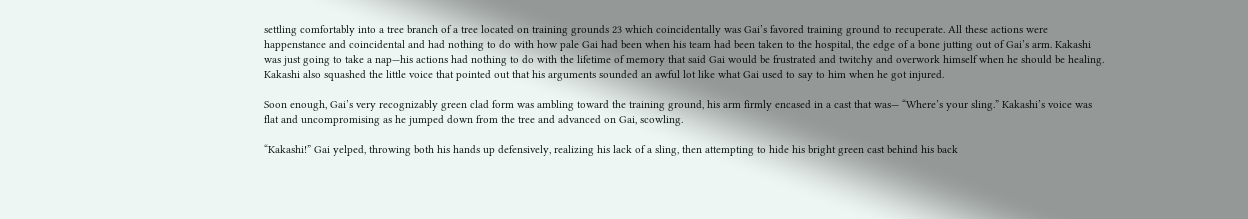settling comfortably into a tree branch of a tree located on training grounds 23 which coincidentally was Gai’s favored training ground to recuperate. All these actions were happenstance and coincidental and had nothing to do with how pale Gai had been when his team had been taken to the hospital, the edge of a bone jutting out of Gai’s arm. Kakashi was just going to take a nap—his actions had nothing to do with the lifetime of memory that said Gai would be frustrated and twitchy and overwork himself when he should be healing. Kakashi also squashed the little voice that pointed out that his arguments sounded an awful lot like what Gai used to say to him when he got injured.

Soon enough, Gai’s very recognizably green clad form was ambling toward the training ground, his arm firmly encased in a cast that was— “Where’s your sling.” Kakashi’s voice was flat and uncompromising as he jumped down from the tree and advanced on Gai, scowling.

“Kakashi!” Gai yelped, throwing both his hands up defensively, realizing his lack of a sling, then attempting to hide his bright green cast behind his back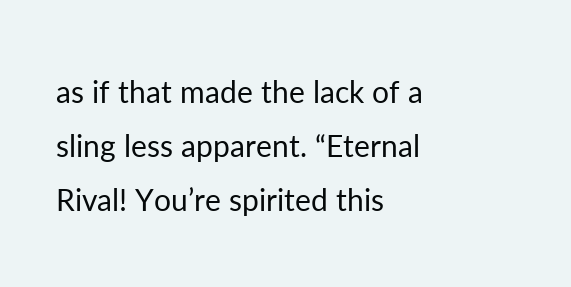as if that made the lack of a sling less apparent. “Eternal Rival! You’re spirited this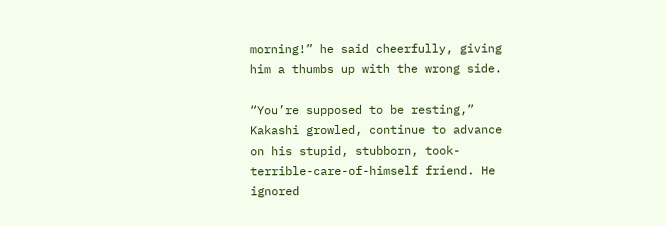morning!” he said cheerfully, giving him a thumbs up with the wrong side.

“You’re supposed to be resting,” Kakashi growled, continue to advance on his stupid, stubborn, took-terrible-care-of-himself friend. He ignored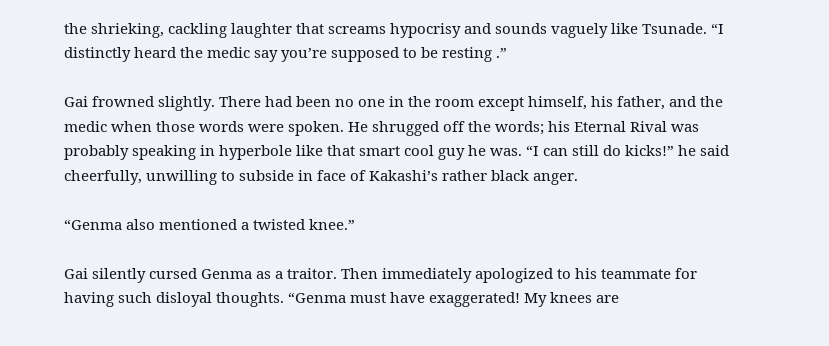the shrieking, cackling laughter that screams hypocrisy and sounds vaguely like Tsunade. “I distinctly heard the medic say you’re supposed to be resting .”

Gai frowned slightly. There had been no one in the room except himself, his father, and the medic when those words were spoken. He shrugged off the words; his Eternal Rival was probably speaking in hyperbole like that smart cool guy he was. “I can still do kicks!” he said cheerfully, unwilling to subside in face of Kakashi’s rather black anger.

“Genma also mentioned a twisted knee.”

Gai silently cursed Genma as a traitor. Then immediately apologized to his teammate for having such disloyal thoughts. “Genma must have exaggerated! My knees are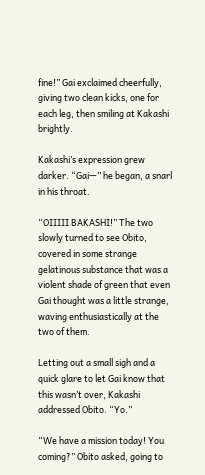fine!” Gai exclaimed cheerfully, giving two clean kicks, one for each leg, then smiling at Kakashi brightly.

Kakashi’s expression grew darker. “Gai—” he began, a snarl in his throat.

“OIIIII BAKASHI!” The two slowly turned to see Obito, covered in some strange gelatinous substance that was a violent shade of green that even Gai thought was a little strange, waving enthusiastically at the two of them.

Letting out a small sigh and a quick glare to let Gai know that this wasn’t over, Kakashi addressed Obito. “Yo.”

“We have a mission today! You coming?” Obito asked, going to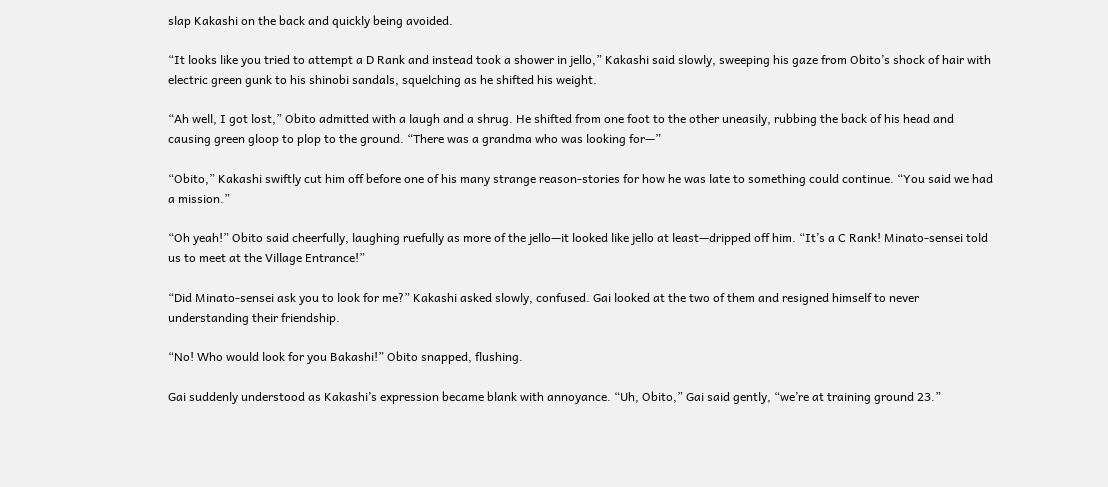slap Kakashi on the back and quickly being avoided.

“It looks like you tried to attempt a D Rank and instead took a shower in jello,” Kakashi said slowly, sweeping his gaze from Obito’s shock of hair with electric green gunk to his shinobi sandals, squelching as he shifted his weight.

“Ah well, I got lost,” Obito admitted with a laugh and a shrug. He shifted from one foot to the other uneasily, rubbing the back of his head and causing green gloop to plop to the ground. “There was a grandma who was looking for—”

“Obito,” Kakashi swiftly cut him off before one of his many strange reason-stories for how he was late to something could continue. “You said we had a mission.”

“Oh yeah!” Obito said cheerfully, laughing ruefully as more of the jello—it looked like jello at least—dripped off him. “It’s a C Rank! Minato-sensei told us to meet at the Village Entrance!”

“Did Minato-sensei ask you to look for me?” Kakashi asked slowly, confused. Gai looked at the two of them and resigned himself to never understanding their friendship.

“No! Who would look for you Bakashi!” Obito snapped, flushing.

Gai suddenly understood as Kakashi’s expression became blank with annoyance. “Uh, Obito,” Gai said gently, “we’re at training ground 23.”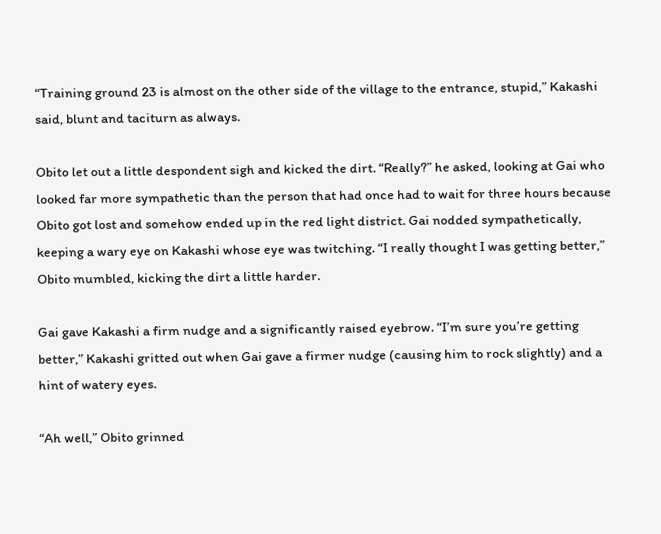“Training ground 23 is almost on the other side of the village to the entrance, stupid,” Kakashi said, blunt and taciturn as always.

Obito let out a little despondent sigh and kicked the dirt. “Really?” he asked, looking at Gai who looked far more sympathetic than the person that had once had to wait for three hours because Obito got lost and somehow ended up in the red light district. Gai nodded sympathetically, keeping a wary eye on Kakashi whose eye was twitching. “I really thought I was getting better,” Obito mumbled, kicking the dirt a little harder.

Gai gave Kakashi a firm nudge and a significantly raised eyebrow. “I’m sure you’re getting better,” Kakashi gritted out when Gai gave a firmer nudge (causing him to rock slightly) and a hint of watery eyes.

“Ah well,” Obito grinned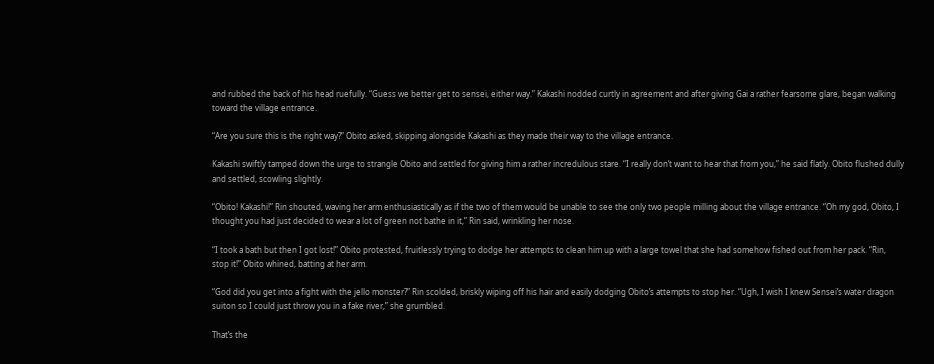and rubbed the back of his head ruefully. “Guess we better get to sensei, either way.” Kakashi nodded curtly in agreement and after giving Gai a rather fearsome glare, began walking toward the village entrance.

“Are you sure this is the right way?” Obito asked, skipping alongside Kakashi as they made their way to the village entrance.

Kakashi swiftly tamped down the urge to strangle Obito and settled for giving him a rather incredulous stare. “I really don’t want to hear that from you,” he said flatly. Obito flushed dully and settled, scowling slightly.

“Obito! Kakashi!” Rin shouted, waving her arm enthusiastically as if the two of them would be unable to see the only two people milling about the village entrance. “Oh my god, Obito, I thought you had just decided to wear a lot of green not bathe in it,” Rin said, wrinkling her nose.

“I took a bath but then I got lost!” Obito protested, fruitlessly trying to dodge her attempts to clean him up with a large towel that she had somehow fished out from her pack. “Rin, stop it!” Obito whined, batting at her arm.

“God did you get into a fight with the jello monster?” Rin scolded, briskly wiping off his hair and easily dodging Obito’s attempts to stop her. “Ugh, I wish I knew Sensei’s water dragon suiton so I could just throw you in a fake river,” she grumbled.

That’s the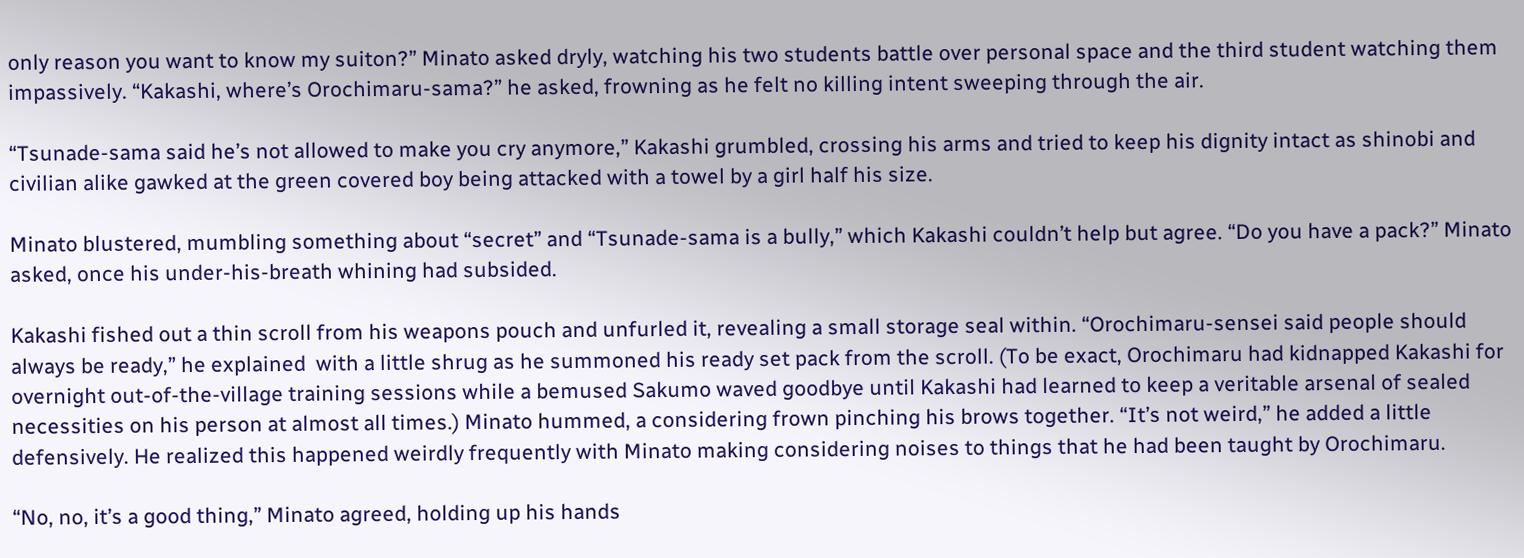only reason you want to know my suiton?” Minato asked dryly, watching his two students battle over personal space and the third student watching them impassively. “Kakashi, where’s Orochimaru-sama?” he asked, frowning as he felt no killing intent sweeping through the air.

“Tsunade-sama said he’s not allowed to make you cry anymore,” Kakashi grumbled, crossing his arms and tried to keep his dignity intact as shinobi and civilian alike gawked at the green covered boy being attacked with a towel by a girl half his size.

Minato blustered, mumbling something about “secret” and “Tsunade-sama is a bully,” which Kakashi couldn’t help but agree. “Do you have a pack?” Minato asked, once his under-his-breath whining had subsided.

Kakashi fished out a thin scroll from his weapons pouch and unfurled it, revealing a small storage seal within. “Orochimaru-sensei said people should always be ready,” he explained  with a little shrug as he summoned his ready set pack from the scroll. (To be exact, Orochimaru had kidnapped Kakashi for overnight out-of-the-village training sessions while a bemused Sakumo waved goodbye until Kakashi had learned to keep a veritable arsenal of sealed necessities on his person at almost all times.) Minato hummed, a considering frown pinching his brows together. “It’s not weird,” he added a little defensively. He realized this happened weirdly frequently with Minato making considering noises to things that he had been taught by Orochimaru.

“No, no, it’s a good thing,” Minato agreed, holding up his hands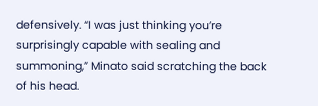defensively. “I was just thinking you’re surprisingly capable with sealing and summoning,” Minato said scratching the back of his head.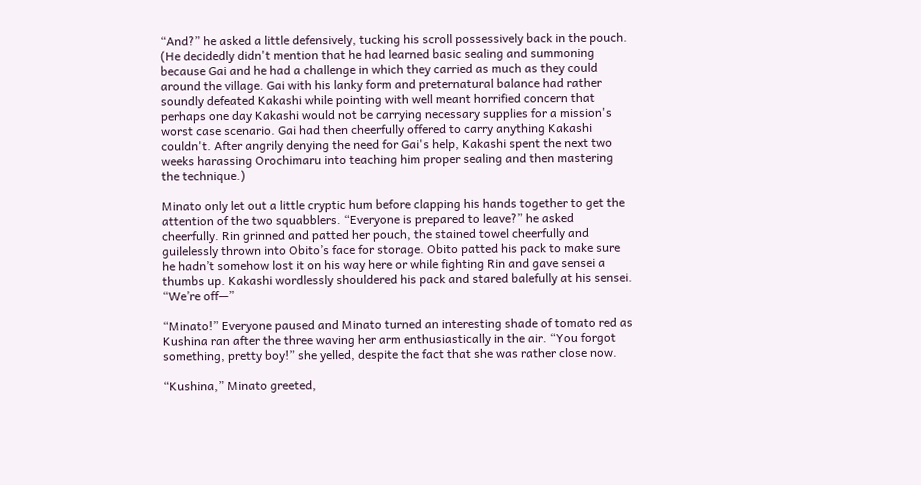“And?” he asked a little defensively, tucking his scroll possessively back in the pouch. (He decidedly didn't mention that he had learned basic sealing and summoning because Gai and he had a challenge in which they carried as much as they could around the village. Gai with his lanky form and preternatural balance had rather soundly defeated Kakashi while pointing with well meant horrified concern that perhaps one day Kakashi would not be carrying necessary supplies for a mission's worst case scenario. Gai had then cheerfully offered to carry anything Kakashi couldn't. After angrily denying the need for Gai's help, Kakashi spent the next two weeks harassing Orochimaru into teaching him proper sealing and then mastering the technique.)

Minato only let out a little cryptic hum before clapping his hands together to get the attention of the two squabblers. “Everyone is prepared to leave?” he asked cheerfully. Rin grinned and patted her pouch, the stained towel cheerfully and guilelessly thrown into Obito’s face for storage. Obito patted his pack to make sure he hadn’t somehow lost it on his way here or while fighting Rin and gave sensei a thumbs up. Kakashi wordlessly shouldered his pack and stared balefully at his sensei. “We’re off—”

“Minato!” Everyone paused and Minato turned an interesting shade of tomato red as Kushina ran after the three waving her arm enthusiastically in the air. “You forgot something, pretty boy!” she yelled, despite the fact that she was rather close now.

“Kushina,” Minato greeted,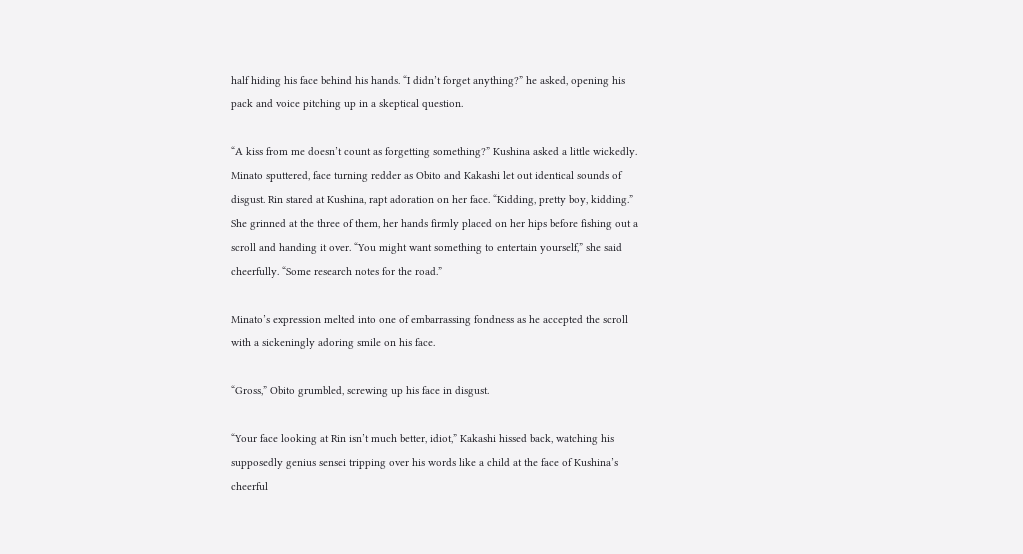half hiding his face behind his hands. “I didn’t forget anything?” he asked, opening his pack and voice pitching up in a skeptical question.

“A kiss from me doesn’t count as forgetting something?” Kushina asked a little wickedly. Minato sputtered, face turning redder as Obito and Kakashi let out identical sounds of disgust. Rin stared at Kushina, rapt adoration on her face. “Kidding, pretty boy, kidding.” She grinned at the three of them, her hands firmly placed on her hips before fishing out a scroll and handing it over. “You might want something to entertain yourself,” she said cheerfully. “Some research notes for the road.”

Minato’s expression melted into one of embarrassing fondness as he accepted the scroll with a sickeningly adoring smile on his face.

“Gross,” Obito grumbled, screwing up his face in disgust.

“Your face looking at Rin isn’t much better, idiot,” Kakashi hissed back, watching his supposedly genius sensei tripping over his words like a child at the face of Kushina’s cheerful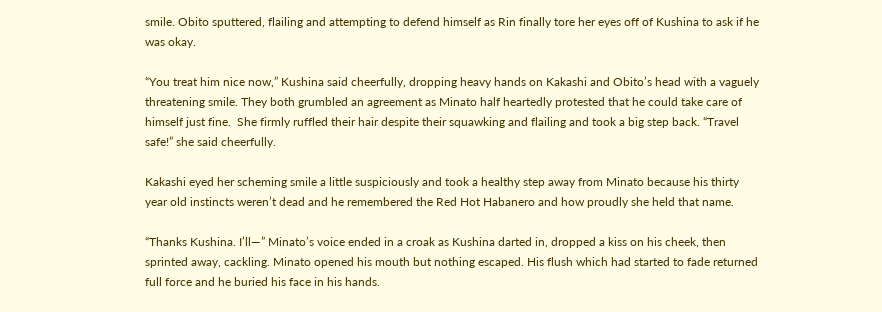smile. Obito sputtered, flailing and attempting to defend himself as Rin finally tore her eyes off of Kushina to ask if he was okay.

“You treat him nice now,” Kushina said cheerfully, dropping heavy hands on Kakashi and Obito’s head with a vaguely threatening smile. They both grumbled an agreement as Minato half heartedly protested that he could take care of himself just fine.  She firmly ruffled their hair despite their squawking and flailing and took a big step back. “Travel safe!” she said cheerfully.

Kakashi eyed her scheming smile a little suspiciously and took a healthy step away from Minato because his thirty year old instincts weren’t dead and he remembered the Red Hot Habanero and how proudly she held that name.

“Thanks Kushina. I’ll—” Minato’s voice ended in a croak as Kushina darted in, dropped a kiss on his cheek, then sprinted away, cackling. Minato opened his mouth but nothing escaped. His flush which had started to fade returned full force and he buried his face in his hands.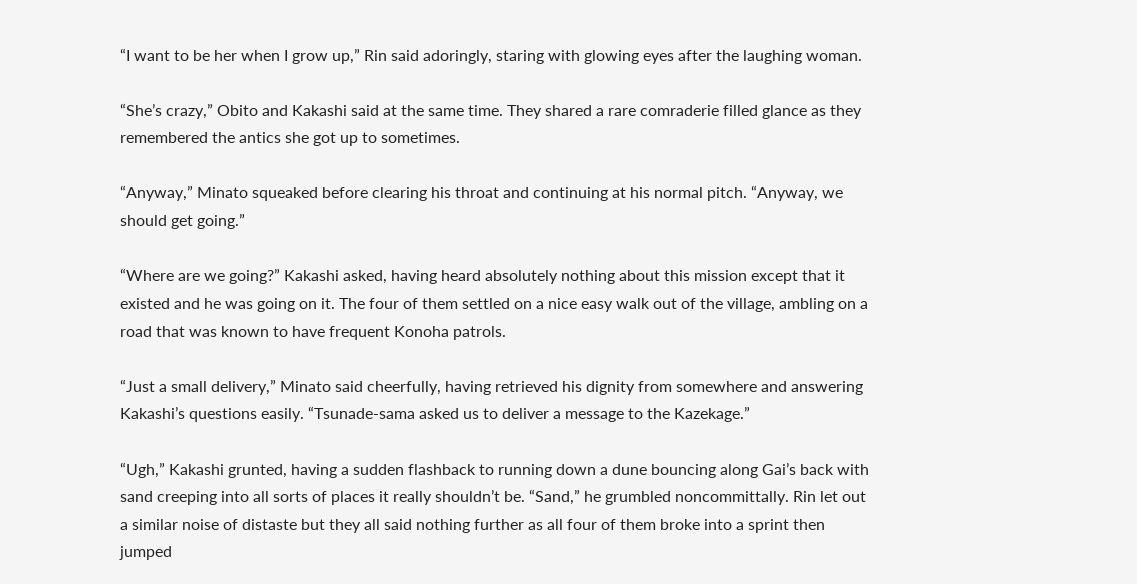“I want to be her when I grow up,” Rin said adoringly, staring with glowing eyes after the laughing woman.

“She’s crazy,” Obito and Kakashi said at the same time. They shared a rare comraderie filled glance as they remembered the antics she got up to sometimes.

“Anyway,” Minato squeaked before clearing his throat and continuing at his normal pitch. “Anyway, we should get going.”

“Where are we going?” Kakashi asked, having heard absolutely nothing about this mission except that it existed and he was going on it. The four of them settled on a nice easy walk out of the village, ambling on a road that was known to have frequent Konoha patrols.

“Just a small delivery,” Minato said cheerfully, having retrieved his dignity from somewhere and answering Kakashi’s questions easily. “Tsunade-sama asked us to deliver a message to the Kazekage.”

“Ugh,” Kakashi grunted, having a sudden flashback to running down a dune bouncing along Gai’s back with sand creeping into all sorts of places it really shouldn’t be. “Sand,” he grumbled noncommittally. Rin let out a similar noise of distaste but they all said nothing further as all four of them broke into a sprint then jumped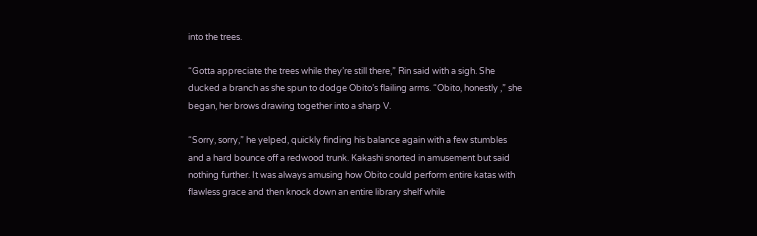into the trees.

“Gotta appreciate the trees while they’re still there,” Rin said with a sigh. She ducked a branch as she spun to dodge Obito’s flailing arms. “Obito, honestly ,” she began, her brows drawing together into a sharp V.

“Sorry, sorry,” he yelped, quickly finding his balance again with a few stumbles and a hard bounce off a redwood trunk. Kakashi snorted in amusement but said nothing further. It was always amusing how Obito could perform entire katas with flawless grace and then knock down an entire library shelf while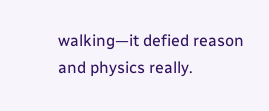walking—it defied reason and physics really.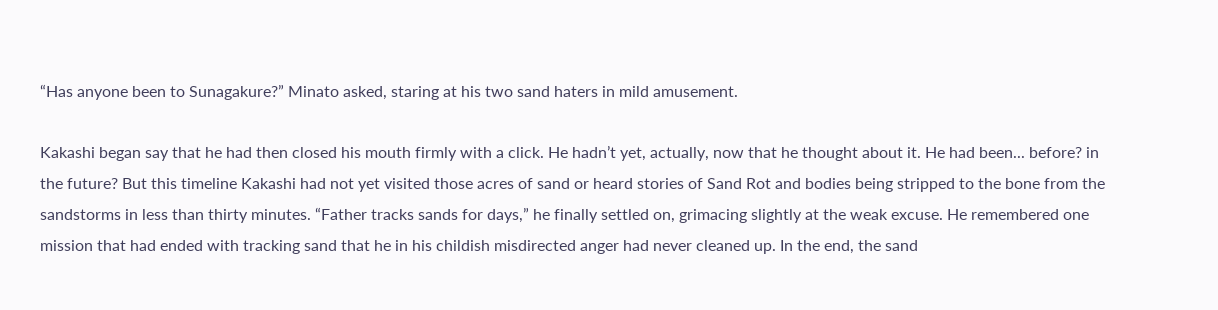“Has anyone been to Sunagakure?” Minato asked, staring at his two sand haters in mild amusement.

Kakashi began say that he had then closed his mouth firmly with a click. He hadn’t yet, actually, now that he thought about it. He had been... before? in the future? But this timeline Kakashi had not yet visited those acres of sand or heard stories of Sand Rot and bodies being stripped to the bone from the sandstorms in less than thirty minutes. “Father tracks sands for days,” he finally settled on, grimacing slightly at the weak excuse. He remembered one mission that had ended with tracking sand that he in his childish misdirected anger had never cleaned up. In the end, the sand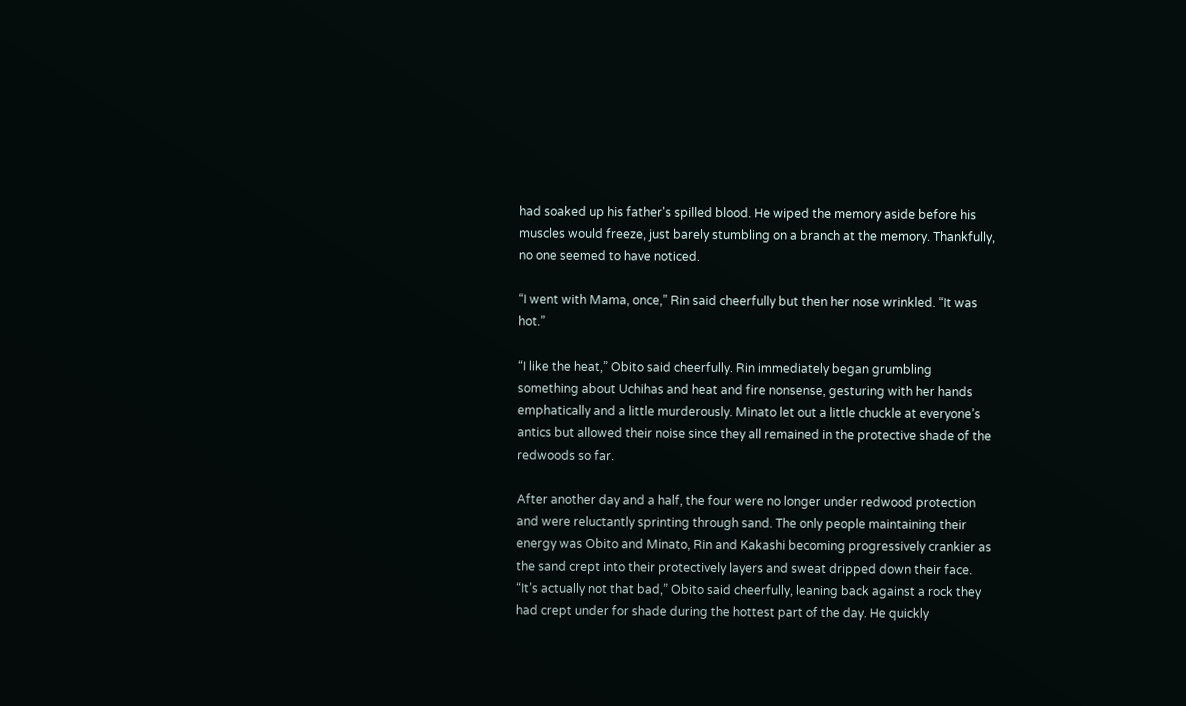had soaked up his father's spilled blood. He wiped the memory aside before his muscles would freeze, just barely stumbling on a branch at the memory. Thankfully, no one seemed to have noticed.

“I went with Mama, once,” Rin said cheerfully but then her nose wrinkled. “It was hot.”

“I like the heat,” Obito said cheerfully. Rin immediately began grumbling something about Uchihas and heat and fire nonsense, gesturing with her hands emphatically and a little murderously. Minato let out a little chuckle at everyone’s antics but allowed their noise since they all remained in the protective shade of the redwoods so far.

After another day and a half, the four were no longer under redwood protection and were reluctantly sprinting through sand. The only people maintaining their energy was Obito and Minato, Rin and Kakashi becoming progressively crankier as the sand crept into their protectively layers and sweat dripped down their face. “It’s actually not that bad,” Obito said cheerfully, leaning back against a rock they had crept under for shade during the hottest part of the day. He quickly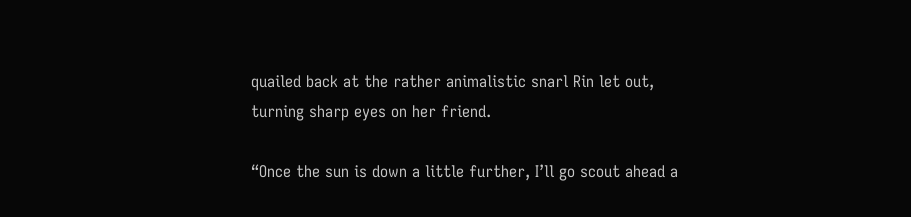quailed back at the rather animalistic snarl Rin let out, turning sharp eyes on her friend.

“Once the sun is down a little further, I’ll go scout ahead a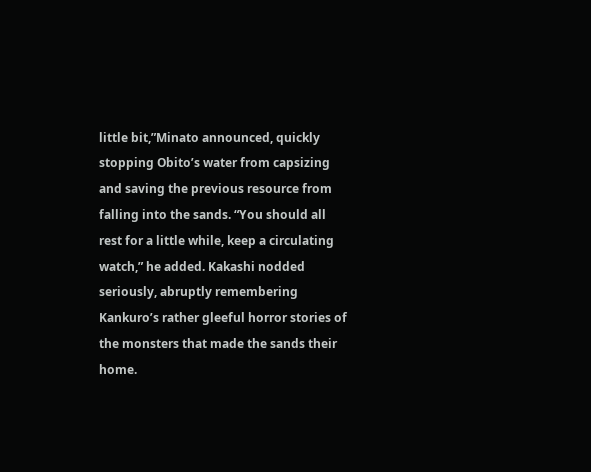little bit,”Minato announced, quickly stopping Obito’s water from capsizing and saving the previous resource from falling into the sands. “You should all rest for a little while, keep a circulating watch,” he added. Kakashi nodded seriously, abruptly remembering Kankuro’s rather gleeful horror stories of the monsters that made the sands their home.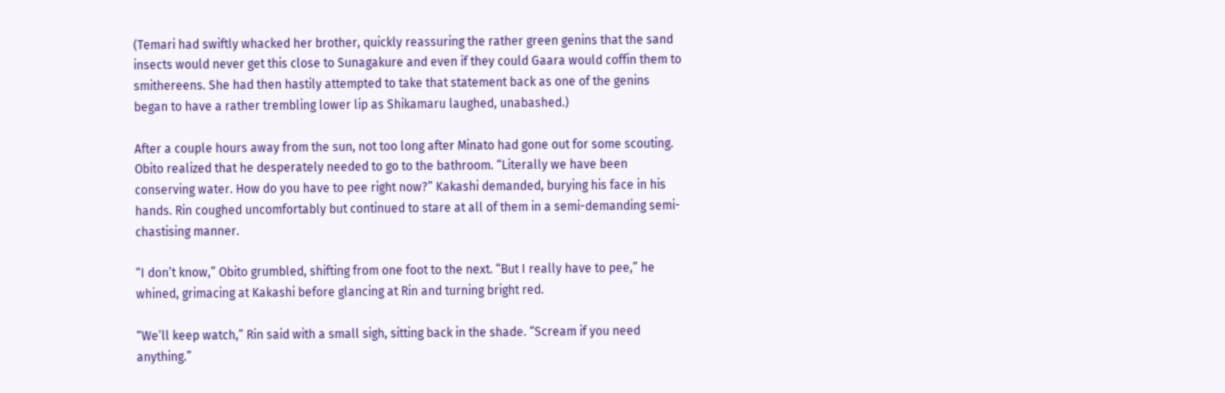(Temari had swiftly whacked her brother, quickly reassuring the rather green genins that the sand insects would never get this close to Sunagakure and even if they could Gaara would coffin them to smithereens. She had then hastily attempted to take that statement back as one of the genins began to have a rather trembling lower lip as Shikamaru laughed, unabashed.)

After a couple hours away from the sun, not too long after Minato had gone out for some scouting. Obito realized that he desperately needed to go to the bathroom. “Literally we have been conserving water. How do you have to pee right now?” Kakashi demanded, burying his face in his hands. Rin coughed uncomfortably but continued to stare at all of them in a semi-demanding semi-chastising manner.

“I don’t know,” Obito grumbled, shifting from one foot to the next. “But I really have to pee,” he whined, grimacing at Kakashi before glancing at Rin and turning bright red.

“We’ll keep watch,” Rin said with a small sigh, sitting back in the shade. “Scream if you need anything.”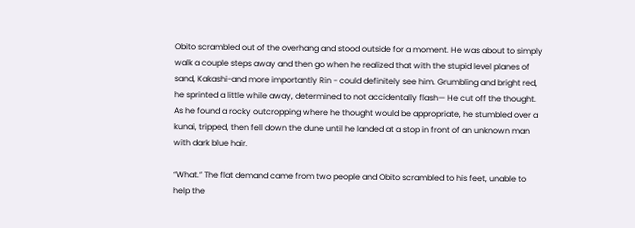Obito scrambled out of the overhang and stood outside for a moment. He was about to simply walk a couple steps away and then go when he realized that with the stupid level planes of sand, Kakashi-and more importantly Rin - could definitely see him. Grumbling and bright red, he sprinted a little while away, determined to not accidentally flash— He cut off the thought. As he found a rocky outcropping where he thought would be appropriate, he stumbled over a kunai, tripped, then fell down the dune until he landed at a stop in front of an unknown man with dark blue hair.

“What.” The flat demand came from two people and Obito scrambled to his feet, unable to help the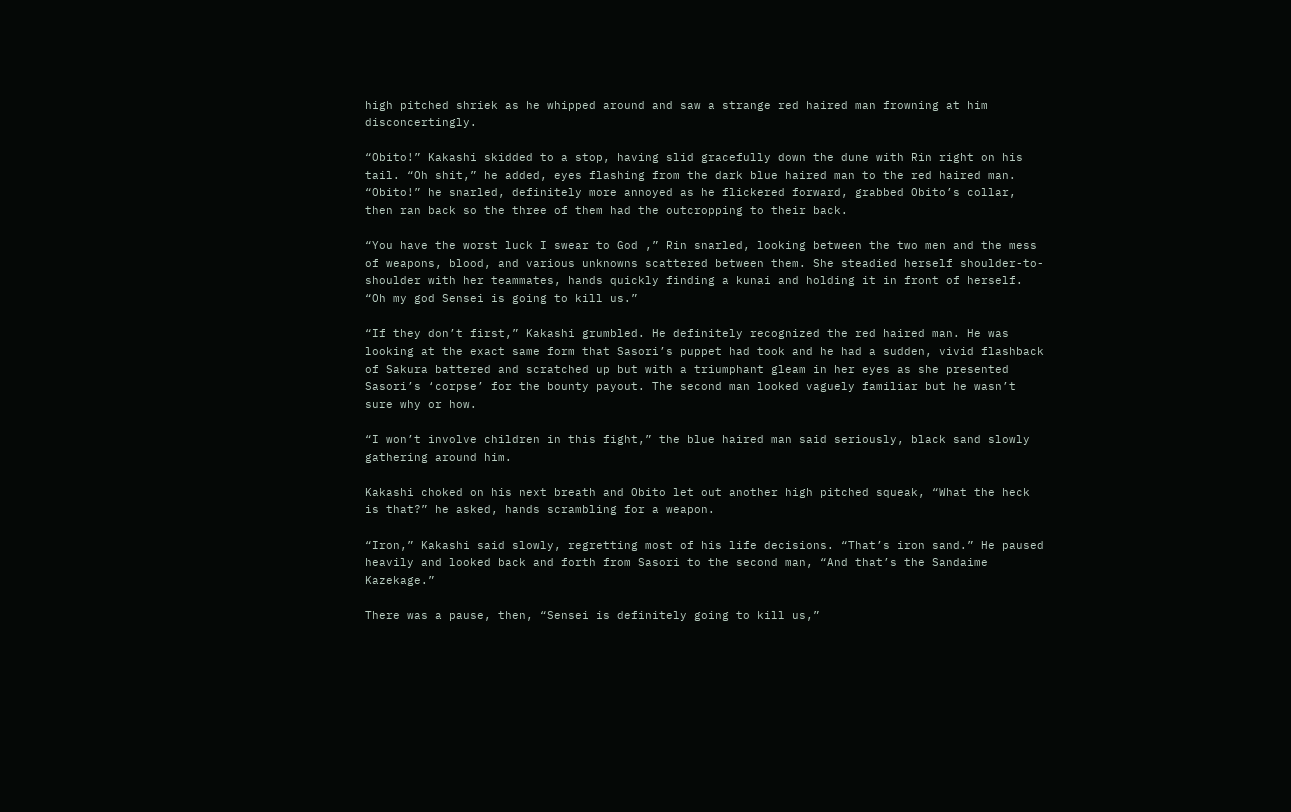high pitched shriek as he whipped around and saw a strange red haired man frowning at him disconcertingly.

“Obito!” Kakashi skidded to a stop, having slid gracefully down the dune with Rin right on his tail. “Oh shit,” he added, eyes flashing from the dark blue haired man to the red haired man. “Obito!” he snarled, definitely more annoyed as he flickered forward, grabbed Obito’s collar, then ran back so the three of them had the outcropping to their back.

“You have the worst luck I swear to God ,” Rin snarled, looking between the two men and the mess of weapons, blood, and various unknowns scattered between them. She steadied herself shoulder-to-shoulder with her teammates, hands quickly finding a kunai and holding it in front of herself. “Oh my god Sensei is going to kill us.”

“If they don’t first,” Kakashi grumbled. He definitely recognized the red haired man. He was looking at the exact same form that Sasori’s puppet had took and he had a sudden, vivid flashback of Sakura battered and scratched up but with a triumphant gleam in her eyes as she presented Sasori’s ‘corpse’ for the bounty payout. The second man looked vaguely familiar but he wasn’t sure why or how.

“I won’t involve children in this fight,” the blue haired man said seriously, black sand slowly gathering around him.

Kakashi choked on his next breath and Obito let out another high pitched squeak, “What the heck is that?” he asked, hands scrambling for a weapon.

“Iron,” Kakashi said slowly, regretting most of his life decisions. “That’s iron sand.” He paused heavily and looked back and forth from Sasori to the second man, “And that’s the Sandaime Kazekage.”

There was a pause, then, “Sensei is definitely going to kill us,”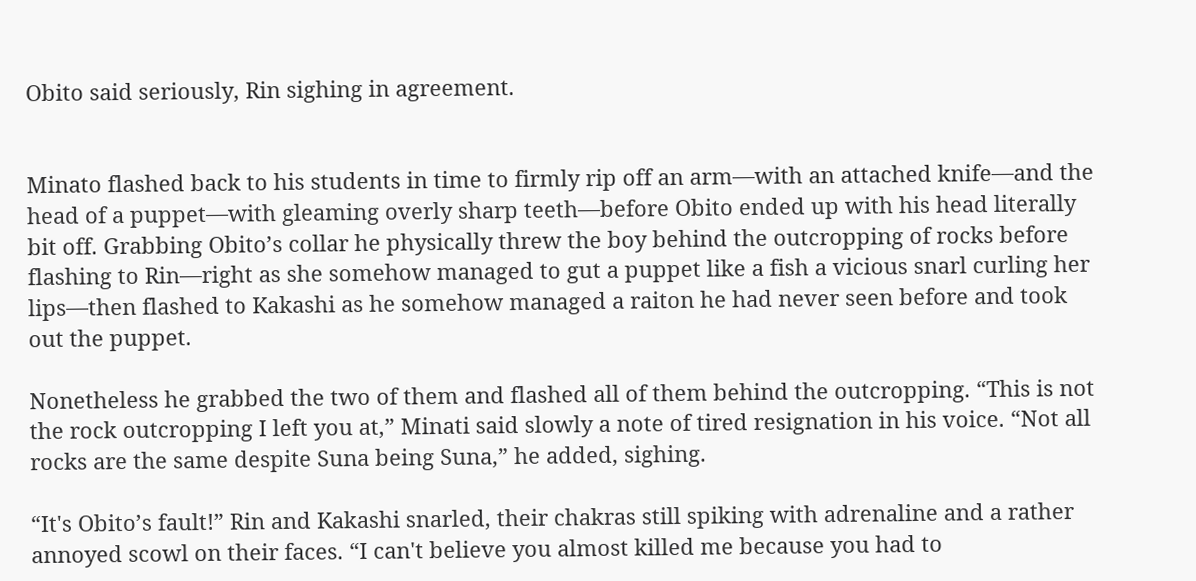Obito said seriously, Rin sighing in agreement.


Minato flashed back to his students in time to firmly rip off an arm—with an attached knife—and the head of a puppet—with gleaming overly sharp teeth—before Obito ended up with his head literally bit off. Grabbing Obito’s collar he physically threw the boy behind the outcropping of rocks before flashing to Rin—right as she somehow managed to gut a puppet like a fish a vicious snarl curling her lips—then flashed to Kakashi as he somehow managed a raiton he had never seen before and took out the puppet.

Nonetheless he grabbed the two of them and flashed all of them behind the outcropping. “This is not the rock outcropping I left you at,” Minati said slowly a note of tired resignation in his voice. “Not all rocks are the same despite Suna being Suna,” he added, sighing.

“It's Obito’s fault!” Rin and Kakashi snarled, their chakras still spiking with adrenaline and a rather annoyed scowl on their faces. “I can't believe you almost killed me because you had to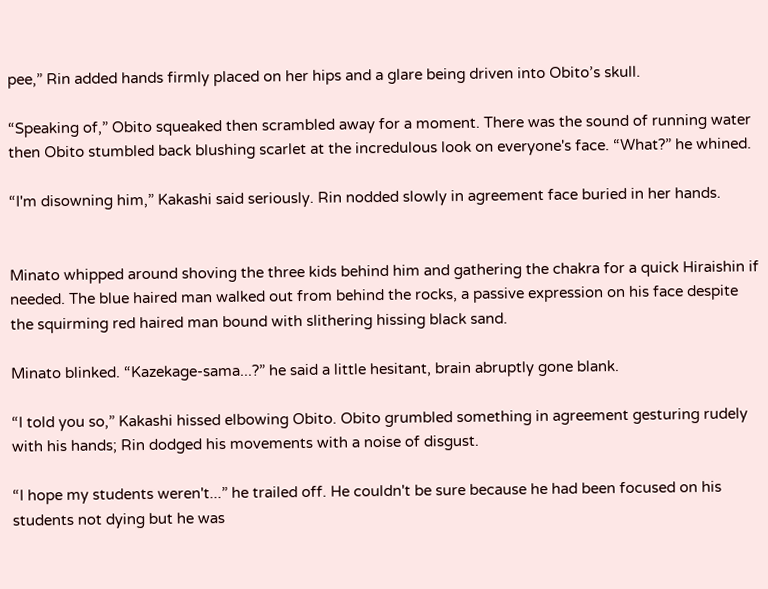pee,” Rin added hands firmly placed on her hips and a glare being driven into Obito’s skull.

“Speaking of,” Obito squeaked then scrambled away for a moment. There was the sound of running water then Obito stumbled back blushing scarlet at the incredulous look on everyone's face. “What?” he whined.

“I'm disowning him,” Kakashi said seriously. Rin nodded slowly in agreement face buried in her hands.


Minato whipped around shoving the three kids behind him and gathering the chakra for a quick Hiraishin if needed. The blue haired man walked out from behind the rocks, a passive expression on his face despite the squirming red haired man bound with slithering hissing black sand.

Minato blinked. “Kazekage-sama...?” he said a little hesitant, brain abruptly gone blank.

“I told you so,” Kakashi hissed elbowing Obito. Obito grumbled something in agreement gesturing rudely with his hands; Rin dodged his movements with a noise of disgust.

“I hope my students weren't...” he trailed off. He couldn't be sure because he had been focused on his students not dying but he was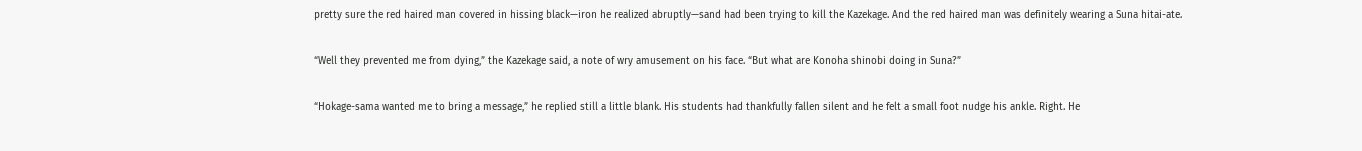pretty sure the red haired man covered in hissing black—iron he realized abruptly—sand had been trying to kill the Kazekage. And the red haired man was definitely wearing a Suna hitai-ate.

“Well they prevented me from dying,” the Kazekage said, a note of wry amusement on his face. “But what are Konoha shinobi doing in Suna?”

“Hokage-sama wanted me to bring a message,” he replied still a little blank. His students had thankfully fallen silent and he felt a small foot nudge his ankle. Right. He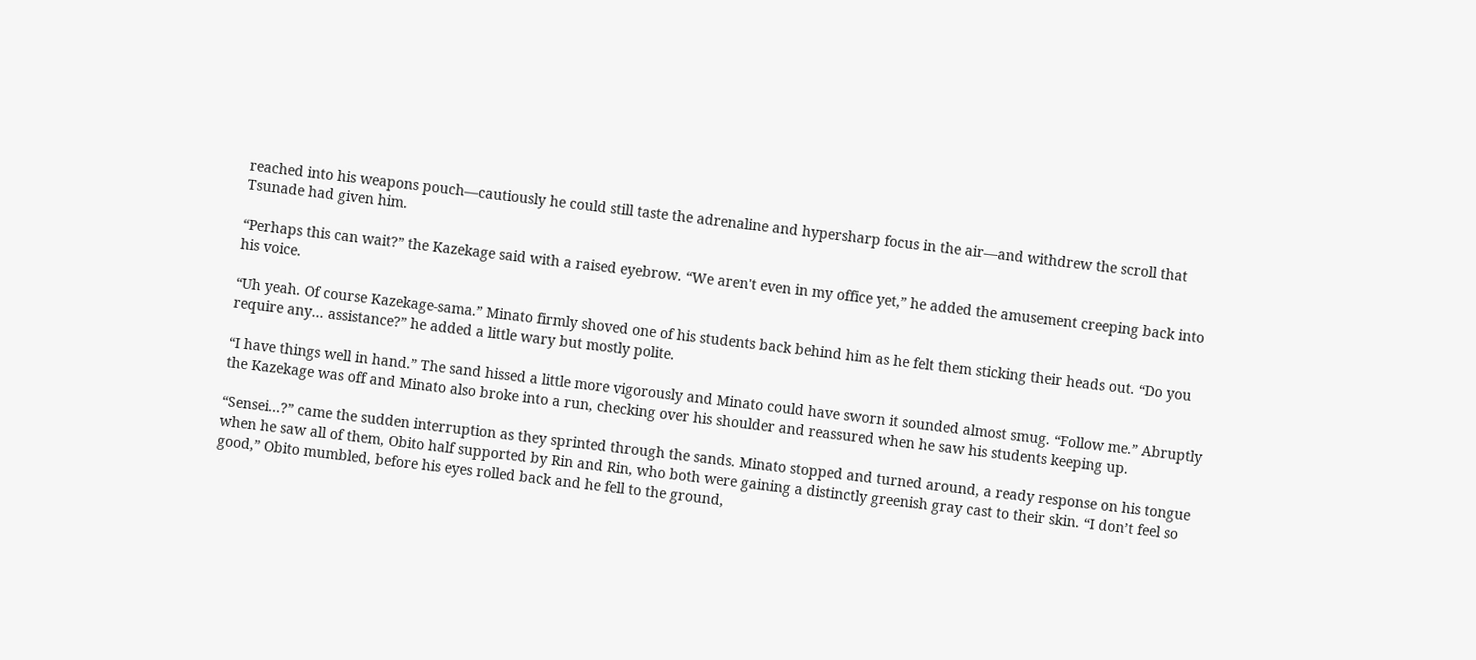reached into his weapons pouch—cautiously he could still taste the adrenaline and hypersharp focus in the air—and withdrew the scroll that Tsunade had given him.

“Perhaps this can wait?” the Kazekage said with a raised eyebrow. “We aren't even in my office yet,” he added the amusement creeping back into his voice.

“Uh yeah. Of course Kazekage-sama.” Minato firmly shoved one of his students back behind him as he felt them sticking their heads out. “Do you require any... assistance?” he added a little wary but mostly polite.

“I have things well in hand.” The sand hissed a little more vigorously and Minato could have sworn it sounded almost smug. “Follow me.” Abruptly the Kazekage was off and Minato also broke into a run, checking over his shoulder and reassured when he saw his students keeping up.

“Sensei...?” came the sudden interruption as they sprinted through the sands. Minato stopped and turned around, a ready response on his tongue when he saw all of them, Obito half supported by Rin and Rin, who both were gaining a distinctly greenish gray cast to their skin. “I don’t feel so good,” Obito mumbled, before his eyes rolled back and he fell to the ground,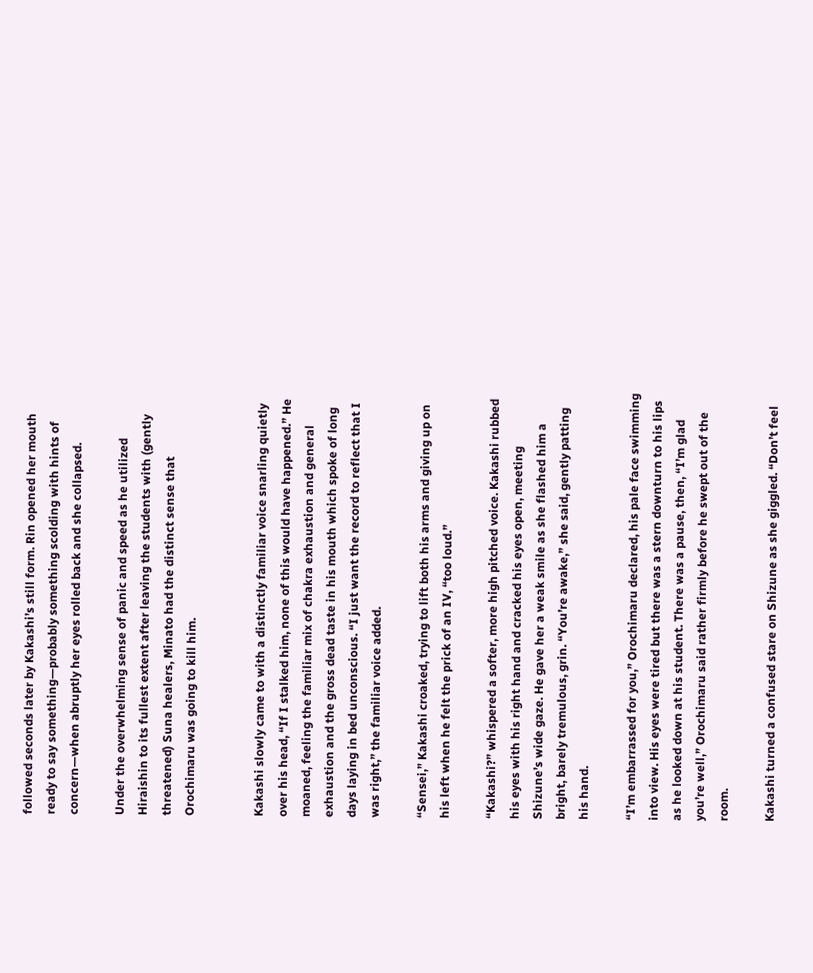followed seconds later by Kakashi’s still form. Rin opened her mouth ready to say something—probably something scolding with hints of concern—when abruptly her eyes rolled back and she collapsed.

Under the overwhelming sense of panic and speed as he utilized Hiraishin to its fullest extent after leaving the students with (gently threatened) Suna healers, Minato had the distinct sense that Orochimaru was going to kill him.


Kakashi slowly came to with a distinctly familiar voice snarling quietly over his head, “If I stalked him, none of this would have happened.” He moaned, feeling the familiar mix of chakra exhaustion and general exhaustion and the gross dead taste in his mouth which spoke of long days laying in bed unconscious. “I just want the record to reflect that I was right,” the familiar voice added.

“Sensei,” Kakashi croaked, trying to lift both his arms and giving up on his left when he felt the prick of an IV, “too loud.”

“Kakashi?” whispered a softer, more high pitched voice. Kakashi rubbed his eyes with his right hand and cracked his eyes open, meeting Shizune’s wide gaze. He gave her a weak smile as she flashed him a bright, barely tremulous, grin. “You’re awake,” she said, gently patting his hand.

“I’m embarrassed for you,” Orochimaru declared, his pale face swimming into view. His eyes were tired but there was a stern downturn to his lips as he looked down at his student. There was a pause, then, “I’m glad you’re well,” Orochimaru said rather firmly before he swept out of the room.

Kakashi turned a confused stare on Shizune as she giggled. “Don’t feel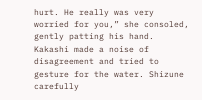hurt. He really was very worried for you,” she consoled, gently patting his hand. Kakashi made a noise of disagreement and tried to gesture for the water. Shizune carefully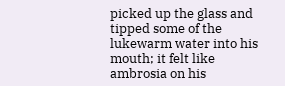picked up the glass and tipped some of the lukewarm water into his mouth; it felt like ambrosia on his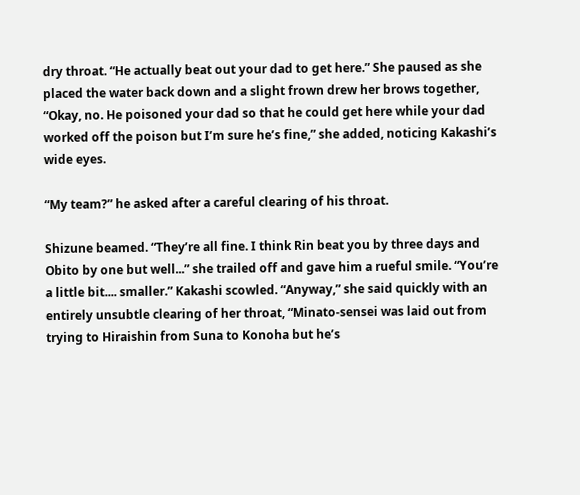dry throat. “He actually beat out your dad to get here.” She paused as she placed the water back down and a slight frown drew her brows together, “Okay, no. He poisoned your dad so that he could get here while your dad worked off the poison but I’m sure he’s fine,” she added, noticing Kakashi’s wide eyes.

“My team?” he asked after a careful clearing of his throat.

Shizune beamed. “They’re all fine. I think Rin beat you by three days and Obito by one but well...” she trailed off and gave him a rueful smile. “You’re a little bit.... smaller.” Kakashi scowled. “Anyway,” she said quickly with an entirely unsubtle clearing of her throat, “Minato-sensei was laid out from trying to Hiraishin from Suna to Konoha but he’s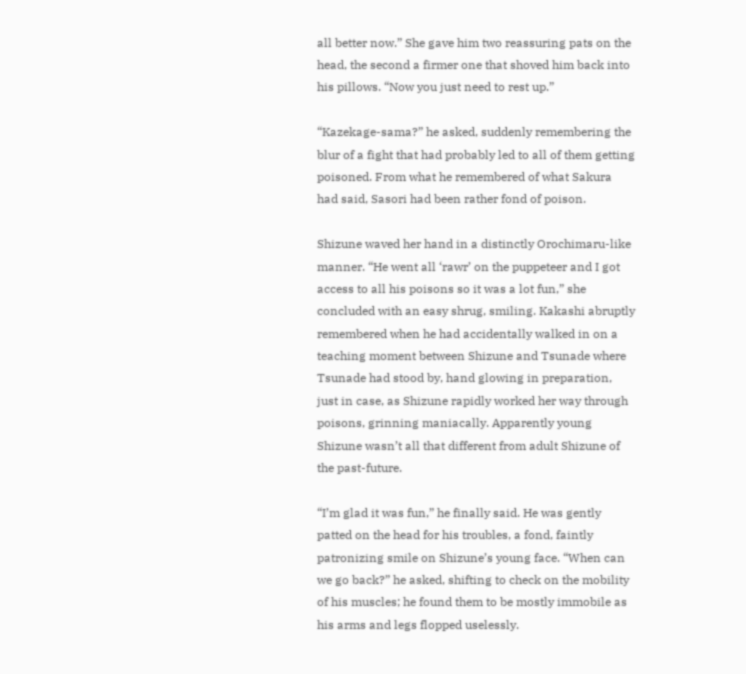all better now.” She gave him two reassuring pats on the head, the second a firmer one that shoved him back into his pillows. “Now you just need to rest up.”

“Kazekage-sama?” he asked, suddenly remembering the blur of a fight that had probably led to all of them getting poisoned. From what he remembered of what Sakura had said, Sasori had been rather fond of poison.

Shizune waved her hand in a distinctly Orochimaru-like manner. “He went all ‘rawr’ on the puppeteer and I got access to all his poisons so it was a lot fun,” she concluded with an easy shrug, smiling. Kakashi abruptly remembered when he had accidentally walked in on a teaching moment between Shizune and Tsunade where Tsunade had stood by, hand glowing in preparation, just in case, as Shizune rapidly worked her way through poisons, grinning maniacally. Apparently young Shizune wasn’t all that different from adult Shizune of the past-future.

“I’m glad it was fun,” he finally said. He was gently patted on the head for his troubles, a fond, faintly patronizing smile on Shizune’s young face. “When can we go back?” he asked, shifting to check on the mobility of his muscles; he found them to be mostly immobile as his arms and legs flopped uselessly.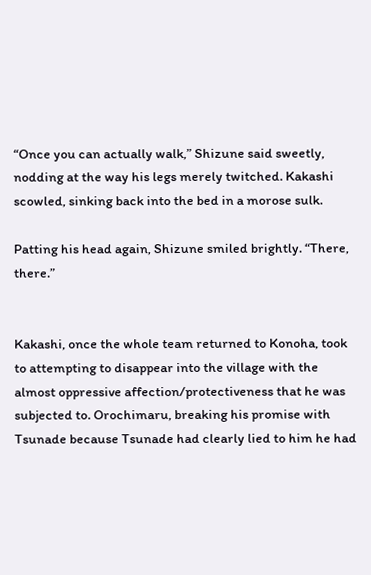“Once you can actually walk,” Shizune said sweetly, nodding at the way his legs merely twitched. Kakashi scowled, sinking back into the bed in a morose sulk.

Patting his head again, Shizune smiled brightly. “There, there.”


Kakashi, once the whole team returned to Konoha, took to attempting to disappear into the village with the almost oppressive affection/protectiveness that he was subjected to. Orochimaru, breaking his promise with Tsunade because Tsunade had clearly lied to him he had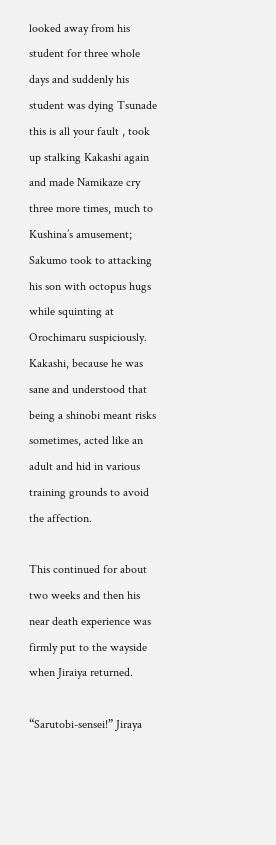looked away from his student for three whole days and suddenly his student was dying Tsunade this is all your fault , took up stalking Kakashi again and made Namikaze cry three more times, much to Kushina’s amusement; Sakumo took to attacking his son with octopus hugs while squinting at Orochimaru suspiciously. Kakashi, because he was sane and understood that being a shinobi meant risks sometimes, acted like an adult and hid in various training grounds to avoid the affection.

This continued for about two weeks and then his near death experience was firmly put to the wayside when Jiraiya returned.

“Sarutobi-sensei!” Jiraya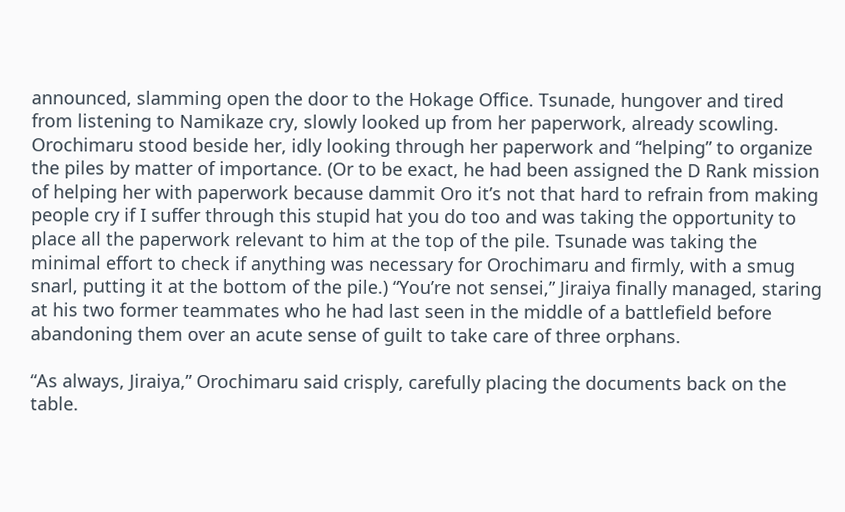announced, slamming open the door to the Hokage Office. Tsunade, hungover and tired from listening to Namikaze cry, slowly looked up from her paperwork, already scowling. Orochimaru stood beside her, idly looking through her paperwork and “helping” to organize the piles by matter of importance. (Or to be exact, he had been assigned the D Rank mission of helping her with paperwork because dammit Oro it’s not that hard to refrain from making people cry if I suffer through this stupid hat you do too and was taking the opportunity to place all the paperwork relevant to him at the top of the pile. Tsunade was taking the minimal effort to check if anything was necessary for Orochimaru and firmly, with a smug snarl, putting it at the bottom of the pile.) “You’re not sensei,” Jiraiya finally managed, staring at his two former teammates who he had last seen in the middle of a battlefield before abandoning them over an acute sense of guilt to take care of three orphans.

“As always, Jiraiya,” Orochimaru said crisply, carefully placing the documents back on the table.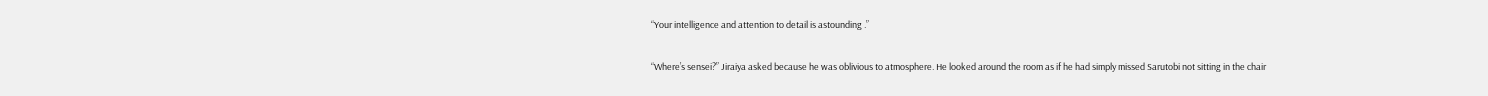“Your intelligence and attention to detail is astounding .”

“Where’s sensei?” Jiraiya asked because he was oblivious to atmosphere. He looked around the room as if he had simply missed Sarutobi not sitting in the chair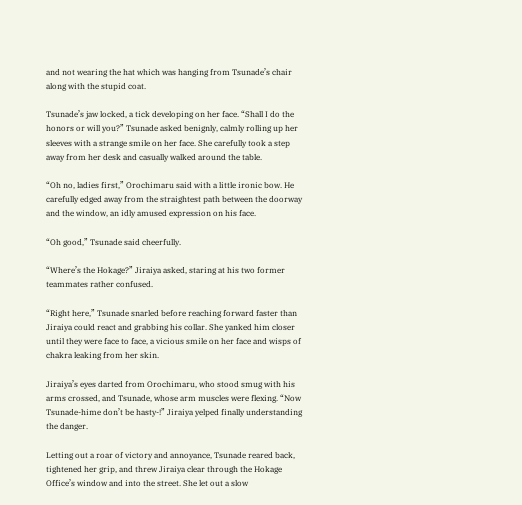and not wearing the hat which was hanging from Tsunade’s chair along with the stupid coat.

Tsunade’s jaw locked, a tick developing on her face. “Shall I do the honors or will you?” Tsunade asked benignly, calmly rolling up her sleeves with a strange smile on her face. She carefully took a step away from her desk and casually walked around the table.

“Oh no, ladies first,” Orochimaru said with a little ironic bow. He carefully edged away from the straightest path between the doorway and the window, an idly amused expression on his face.

“Oh good,” Tsunade said cheerfully.

“Where’s the Hokage?” Jiraiya asked, staring at his two former teammates rather confused.

“Right here,” Tsunade snarled before reaching forward faster than Jiraiya could react and grabbing his collar. She yanked him closer until they were face to face, a vicious smile on her face and wisps of chakra leaking from her skin.

Jiraiya’s eyes darted from Orochimaru, who stood smug with his arms crossed, and Tsunade, whose arm muscles were flexing. “Now Tsunade-hime don’t be hasty-!” Jiraiya yelped finally understanding the danger.

Letting out a roar of victory and annoyance, Tsunade reared back, tightened her grip, and threw Jiraiya clear through the Hokage Office’s window and into the street. She let out a slow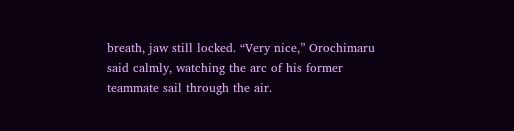breath, jaw still locked. “Very nice,” Orochimaru said calmly, watching the arc of his former teammate sail through the air.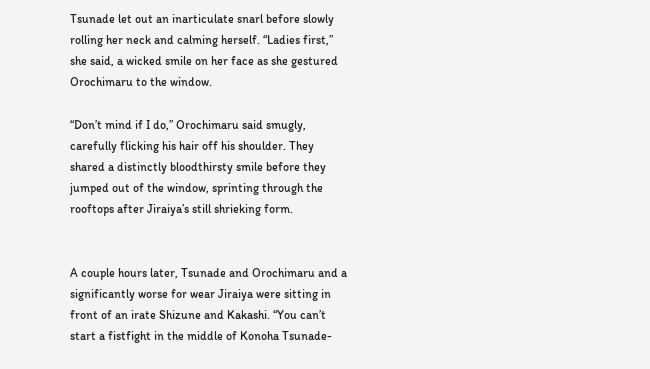Tsunade let out an inarticulate snarl before slowly rolling her neck and calming herself. “Ladies first,” she said, a wicked smile on her face as she gestured Orochimaru to the window.

“Don’t mind if I do,” Orochimaru said smugly, carefully flicking his hair off his shoulder. They shared a distinctly bloodthirsty smile before they jumped out of the window, sprinting through the rooftops after Jiraiya’s still shrieking form.


A couple hours later, Tsunade and Orochimaru and a significantly worse for wear Jiraiya were sitting in front of an irate Shizune and Kakashi. “You can’t start a fistfight in the middle of Konoha Tsunade-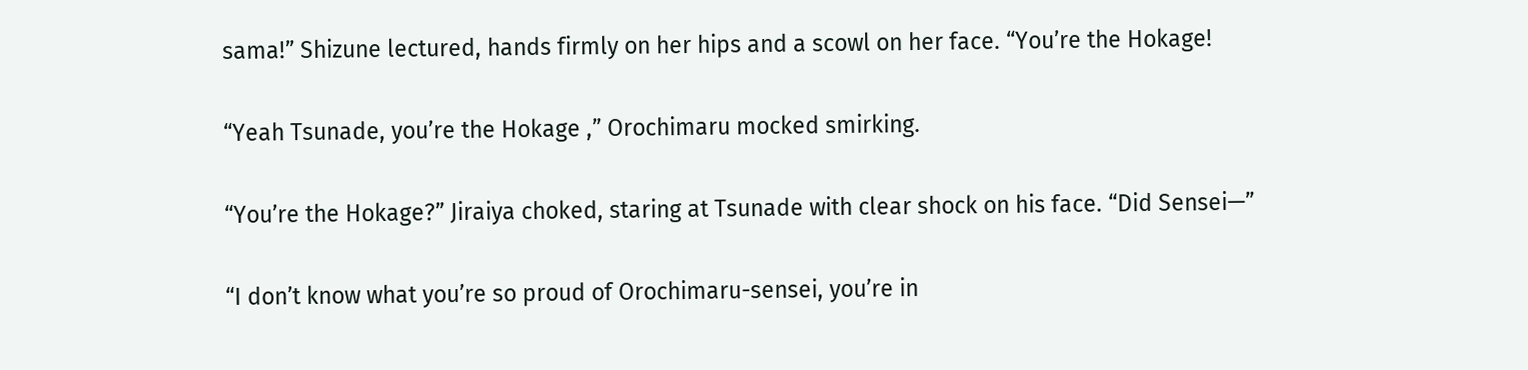sama!” Shizune lectured, hands firmly on her hips and a scowl on her face. “You’re the Hokage!

“Yeah Tsunade, you’re the Hokage ,” Orochimaru mocked smirking.

“You’re the Hokage?” Jiraiya choked, staring at Tsunade with clear shock on his face. “Did Sensei—”

“I don’t know what you’re so proud of Orochimaru-sensei, you’re in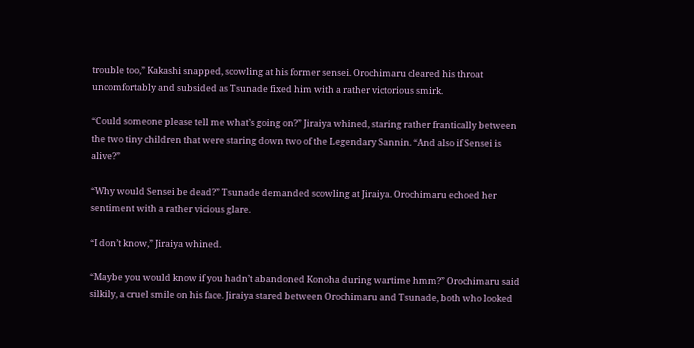trouble too,” Kakashi snapped, scowling at his former sensei. Orochimaru cleared his throat uncomfortably and subsided as Tsunade fixed him with a rather victorious smirk.

“Could someone please tell me what’s going on?” Jiraiya whined, staring rather frantically between the two tiny children that were staring down two of the Legendary Sannin. “And also if Sensei is alive?”

“Why would Sensei be dead?” Tsunade demanded scowling at Jiraiya. Orochimaru echoed her sentiment with a rather vicious glare.

“I don’t know,” Jiraiya whined.

“Maybe you would know if you hadn’t abandoned Konoha during wartime hmm?” Orochimaru said silkily, a cruel smile on his face. Jiraiya stared between Orochimaru and Tsunade, both who looked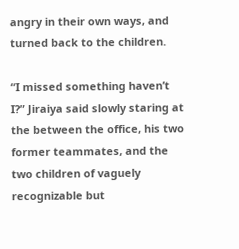angry in their own ways, and turned back to the children.

“I missed something haven’t I?” Jiraiya said slowly staring at the between the office, his two former teammates, and the two children of vaguely recognizable but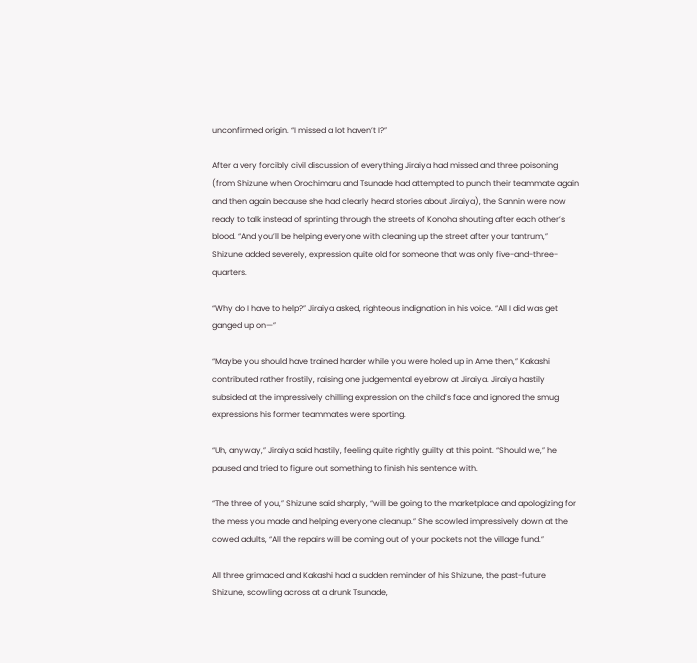unconfirmed origin. “I missed a lot haven’t I?”

After a very forcibly civil discussion of everything Jiraiya had missed and three poisoning (from Shizune when Orochimaru and Tsunade had attempted to punch their teammate again and then again because she had clearly heard stories about Jiraiya), the Sannin were now ready to talk instead of sprinting through the streets of Konoha shouting after each other’s blood. “And you’ll be helping everyone with cleaning up the street after your tantrum,” Shizune added severely, expression quite old for someone that was only five-and-three-quarters.

“Why do I have to help?” Jiraiya asked, righteous indignation in his voice. “All I did was get ganged up on—”

“Maybe you should have trained harder while you were holed up in Ame then,” Kakashi contributed rather frostily, raising one judgemental eyebrow at Jiraiya. Jiraiya hastily subsided at the impressively chilling expression on the child’s face and ignored the smug expressions his former teammates were sporting.

“Uh, anyway,” Jiraiya said hastily, feeling quite rightly guilty at this point. “Should we,” he paused and tried to figure out something to finish his sentence with.

“The three of you,” Shizune said sharply, “will be going to the marketplace and apologizing for the mess you made and helping everyone cleanup.” She scowled impressively down at the cowed adults, “All the repairs will be coming out of your pockets not the village fund.”

All three grimaced and Kakashi had a sudden reminder of his Shizune, the past-future Shizune, scowling across at a drunk Tsunade,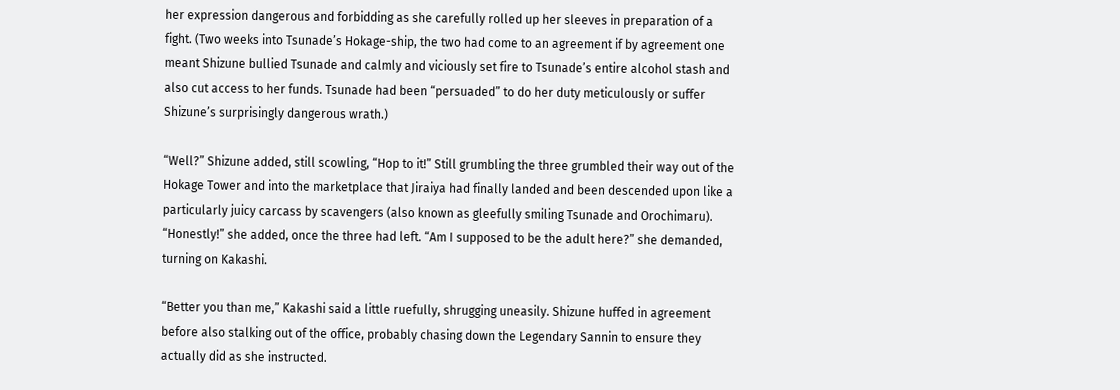her expression dangerous and forbidding as she carefully rolled up her sleeves in preparation of a fight. (Two weeks into Tsunade’s Hokage-ship, the two had come to an agreement if by agreement one meant Shizune bullied Tsunade and calmly and viciously set fire to Tsunade’s entire alcohol stash and also cut access to her funds. Tsunade had been “persuaded” to do her duty meticulously or suffer Shizune’s surprisingly dangerous wrath.)

“Well?” Shizune added, still scowling, “Hop to it!” Still grumbling the three grumbled their way out of the Hokage Tower and into the marketplace that Jiraiya had finally landed and been descended upon like a particularly juicy carcass by scavengers (also known as gleefully smiling Tsunade and Orochimaru). “Honestly!” she added, once the three had left. “Am I supposed to be the adult here?” she demanded, turning on Kakashi.

“Better you than me,” Kakashi said a little ruefully, shrugging uneasily. Shizune huffed in agreement before also stalking out of the office, probably chasing down the Legendary Sannin to ensure they actually did as she instructed.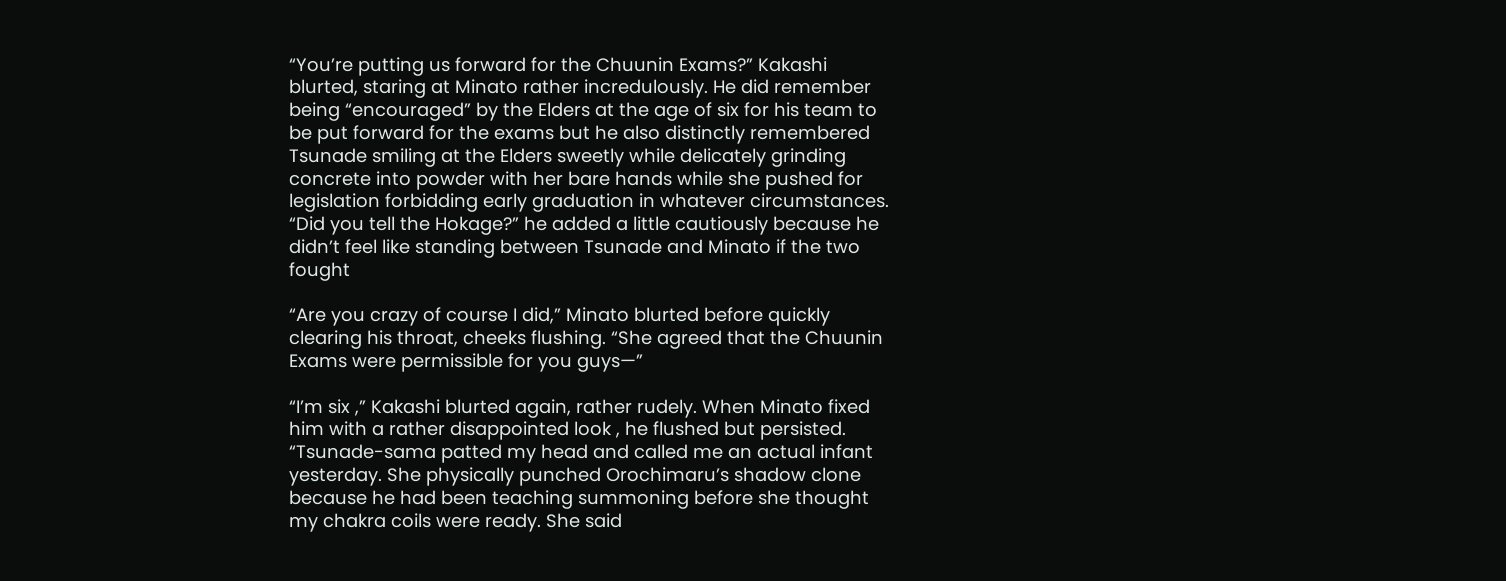“You’re putting us forward for the Chuunin Exams?” Kakashi blurted, staring at Minato rather incredulously. He did remember being “encouraged” by the Elders at the age of six for his team to be put forward for the exams but he also distinctly remembered Tsunade smiling at the Elders sweetly while delicately grinding concrete into powder with her bare hands while she pushed for legislation forbidding early graduation in whatever circumstances. “Did you tell the Hokage?” he added a little cautiously because he didn’t feel like standing between Tsunade and Minato if the two fought

“Are you crazy of course I did,” Minato blurted before quickly clearing his throat, cheeks flushing. “She agreed that the Chuunin Exams were permissible for you guys—”

“I’m six ,” Kakashi blurted again, rather rudely. When Minato fixed him with a rather disappointed look , he flushed but persisted. “Tsunade-sama patted my head and called me an actual infant yesterday. She physically punched Orochimaru’s shadow clone because he had been teaching summoning before she thought my chakra coils were ready. She said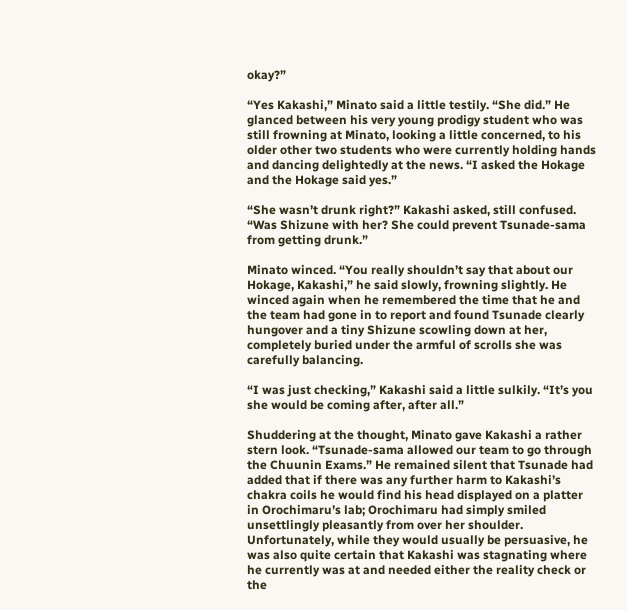okay?”

“Yes Kakashi,” Minato said a little testily. “She did.” He glanced between his very young prodigy student who was still frowning at Minato, looking a little concerned, to his older other two students who were currently holding hands and dancing delightedly at the news. “I asked the Hokage and the Hokage said yes.”

“She wasn’t drunk right?” Kakashi asked, still confused. “Was Shizune with her? She could prevent Tsunade-sama from getting drunk.”

Minato winced. “You really shouldn’t say that about our Hokage, Kakashi,” he said slowly, frowning slightly. He winced again when he remembered the time that he and the team had gone in to report and found Tsunade clearly hungover and a tiny Shizune scowling down at her, completely buried under the armful of scrolls she was carefully balancing.

“I was just checking,” Kakashi said a little sulkily. “It’s you she would be coming after, after all.”

Shuddering at the thought, Minato gave Kakashi a rather stern look. “Tsunade-sama allowed our team to go through the Chuunin Exams.” He remained silent that Tsunade had added that if there was any further harm to Kakashi’s chakra coils he would find his head displayed on a platter in Orochimaru’s lab; Orochimaru had simply smiled unsettlingly pleasantly from over her shoulder. Unfortunately, while they would usually be persuasive, he was also quite certain that Kakashi was stagnating where he currently was at and needed either the reality check or the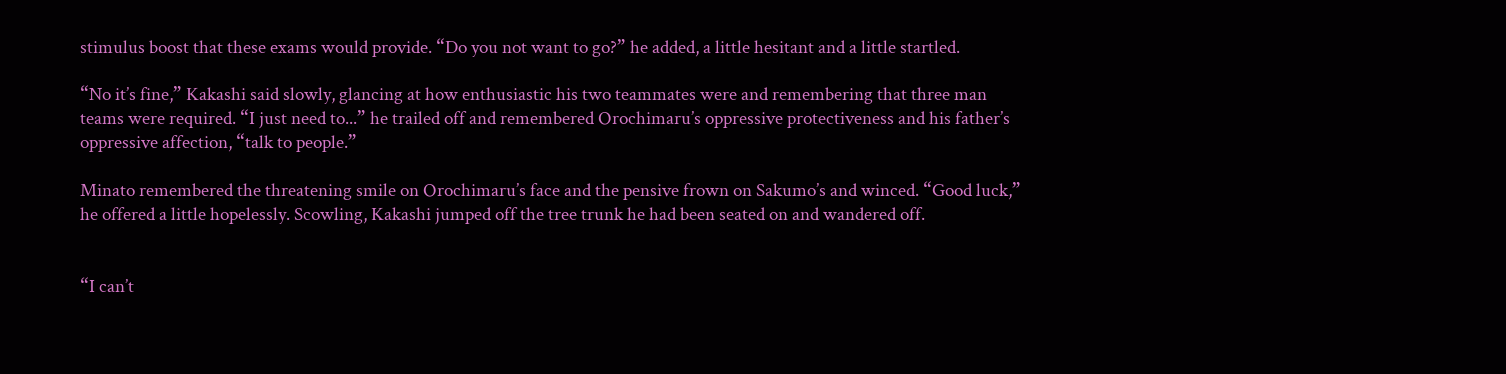stimulus boost that these exams would provide. “Do you not want to go?” he added, a little hesitant and a little startled.

“No it’s fine,” Kakashi said slowly, glancing at how enthusiastic his two teammates were and remembering that three man teams were required. “I just need to...” he trailed off and remembered Orochimaru’s oppressive protectiveness and his father’s oppressive affection, “talk to people.”

Minato remembered the threatening smile on Orochimaru’s face and the pensive frown on Sakumo’s and winced. “Good luck,” he offered a little hopelessly. Scowling, Kakashi jumped off the tree trunk he had been seated on and wandered off.


“I can’t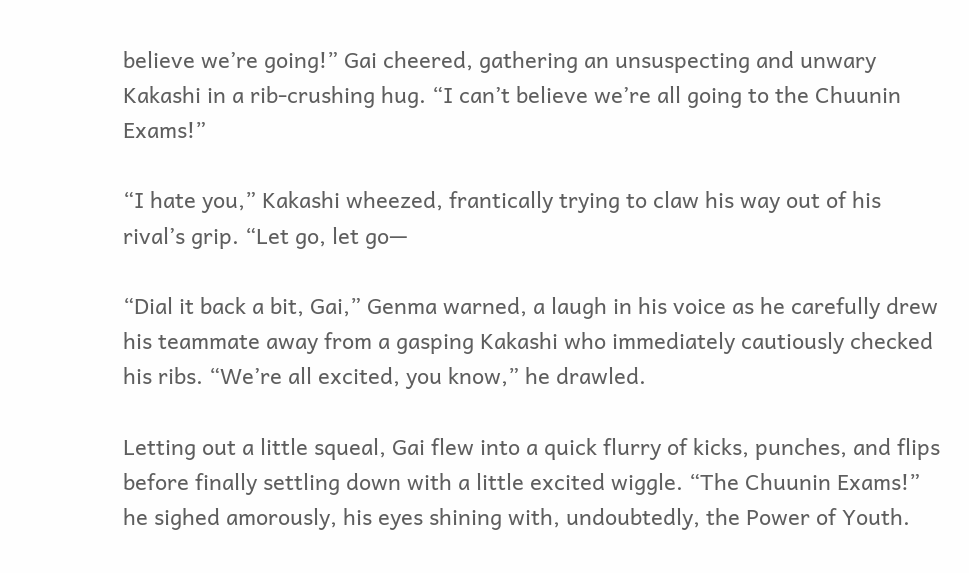believe we’re going!” Gai cheered, gathering an unsuspecting and unwary Kakashi in a rib-crushing hug. “I can’t believe we’re all going to the Chuunin Exams!”

“I hate you,” Kakashi wheezed, frantically trying to claw his way out of his rival’s grip. “Let go, let go—

“Dial it back a bit, Gai,” Genma warned, a laugh in his voice as he carefully drew his teammate away from a gasping Kakashi who immediately cautiously checked his ribs. “We’re all excited, you know,” he drawled.

Letting out a little squeal, Gai flew into a quick flurry of kicks, punches, and flips before finally settling down with a little excited wiggle. “The Chuunin Exams!” he sighed amorously, his eyes shining with, undoubtedly, the Power of Youth.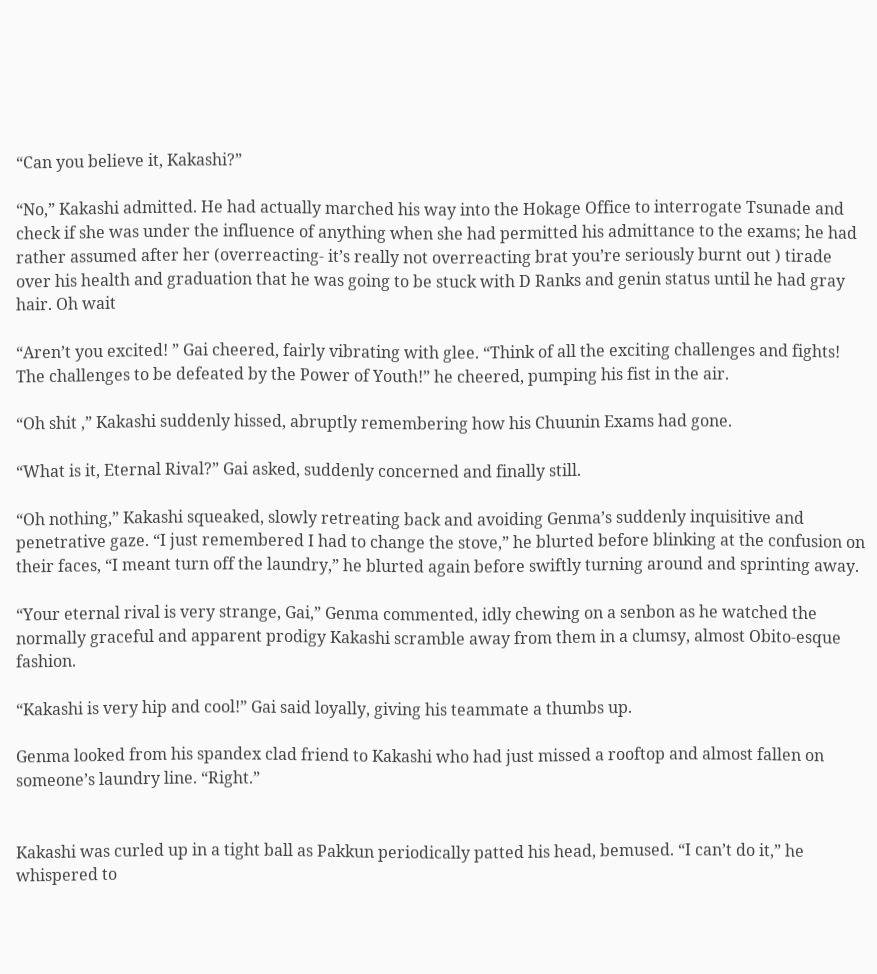“Can you believe it, Kakashi?”

“No,” Kakashi admitted. He had actually marched his way into the Hokage Office to interrogate Tsunade and check if she was under the influence of anything when she had permitted his admittance to the exams; he had rather assumed after her (overreacting- it’s really not overreacting brat you’re seriously burnt out ) tirade over his health and graduation that he was going to be stuck with D Ranks and genin status until he had gray hair. Oh wait

“Aren’t you excited! ” Gai cheered, fairly vibrating with glee. “Think of all the exciting challenges and fights! The challenges to be defeated by the Power of Youth!” he cheered, pumping his fist in the air.

“Oh shit ,” Kakashi suddenly hissed, abruptly remembering how his Chuunin Exams had gone.

“What is it, Eternal Rival?” Gai asked, suddenly concerned and finally still.

“Oh nothing,” Kakashi squeaked, slowly retreating back and avoiding Genma’s suddenly inquisitive and penetrative gaze. “I just remembered I had to change the stove,” he blurted before blinking at the confusion on their faces, “I meant turn off the laundry,” he blurted again before swiftly turning around and sprinting away.

“Your eternal rival is very strange, Gai,” Genma commented, idly chewing on a senbon as he watched the normally graceful and apparent prodigy Kakashi scramble away from them in a clumsy, almost Obito-esque fashion.

“Kakashi is very hip and cool!” Gai said loyally, giving his teammate a thumbs up.

Genma looked from his spandex clad friend to Kakashi who had just missed a rooftop and almost fallen on someone’s laundry line. “Right.”


Kakashi was curled up in a tight ball as Pakkun periodically patted his head, bemused. “I can’t do it,” he whispered to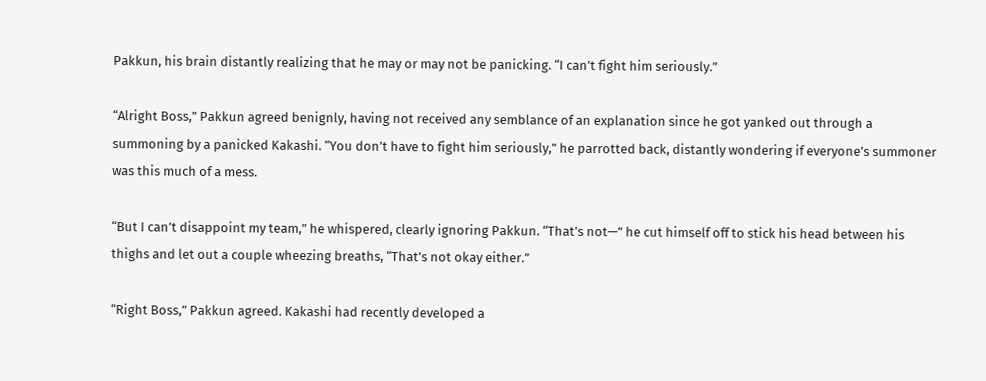Pakkun, his brain distantly realizing that he may or may not be panicking. “I can’t fight him seriously.”

“Alright Boss,” Pakkun agreed benignly, having not received any semblance of an explanation since he got yanked out through a summoning by a panicked Kakashi. “You don’t have to fight him seriously,” he parrotted back, distantly wondering if everyone’s summoner was this much of a mess.

“But I can’t disappoint my team,” he whispered, clearly ignoring Pakkun. “That’s not—” he cut himself off to stick his head between his thighs and let out a couple wheezing breaths, “That’s not okay either.”

“Right Boss,” Pakkun agreed. Kakashi had recently developed a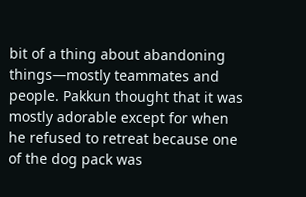bit of a thing about abandoning things—mostly teammates and people. Pakkun thought that it was mostly adorable except for when he refused to retreat because one of the dog pack was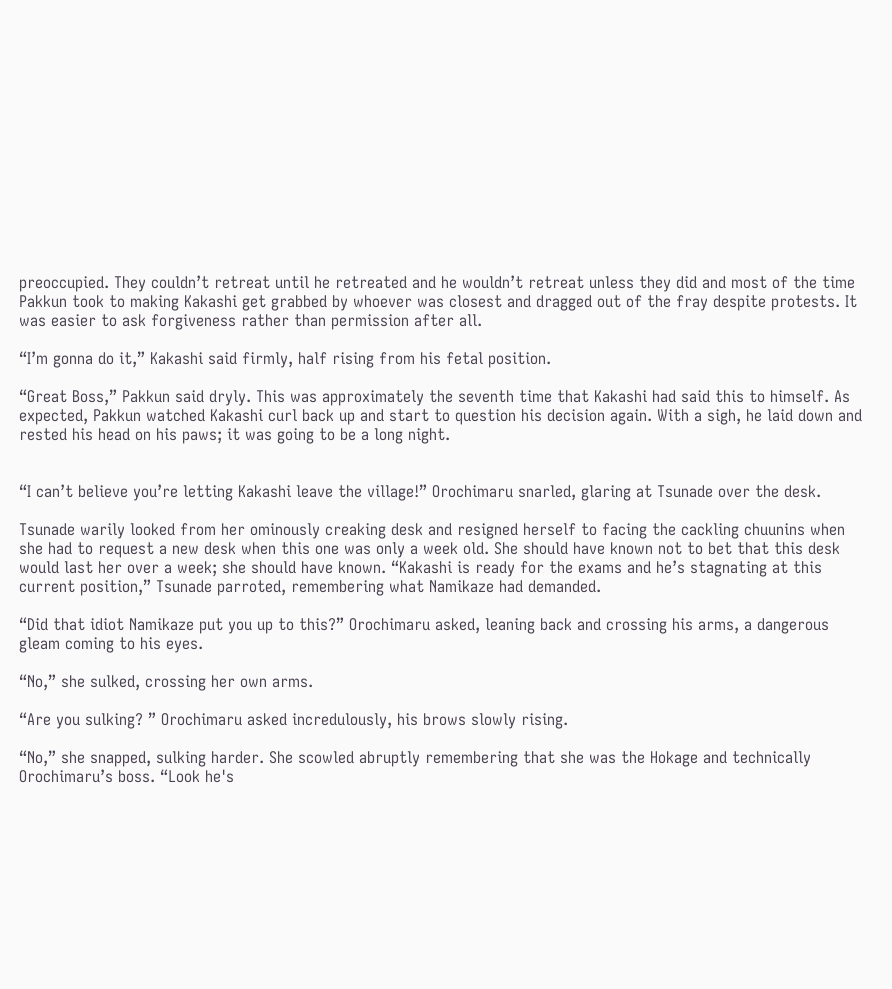preoccupied. They couldn’t retreat until he retreated and he wouldn’t retreat unless they did and most of the time Pakkun took to making Kakashi get grabbed by whoever was closest and dragged out of the fray despite protests. It was easier to ask forgiveness rather than permission after all.

“I’m gonna do it,” Kakashi said firmly, half rising from his fetal position.

“Great Boss,” Pakkun said dryly. This was approximately the seventh time that Kakashi had said this to himself. As expected, Pakkun watched Kakashi curl back up and start to question his decision again. With a sigh, he laid down and rested his head on his paws; it was going to be a long night.


“I can’t believe you’re letting Kakashi leave the village!” Orochimaru snarled, glaring at Tsunade over the desk.

Tsunade warily looked from her ominously creaking desk and resigned herself to facing the cackling chuunins when she had to request a new desk when this one was only a week old. She should have known not to bet that this desk would last her over a week; she should have known. “Kakashi is ready for the exams and he’s stagnating at this current position,” Tsunade parroted, remembering what Namikaze had demanded.

“Did that idiot Namikaze put you up to this?” Orochimaru asked, leaning back and crossing his arms, a dangerous gleam coming to his eyes.

“No,” she sulked, crossing her own arms.

“Are you sulking? ” Orochimaru asked incredulously, his brows slowly rising.

“No,” she snapped, sulking harder. She scowled abruptly remembering that she was the Hokage and technically Orochimaru’s boss. “Look he's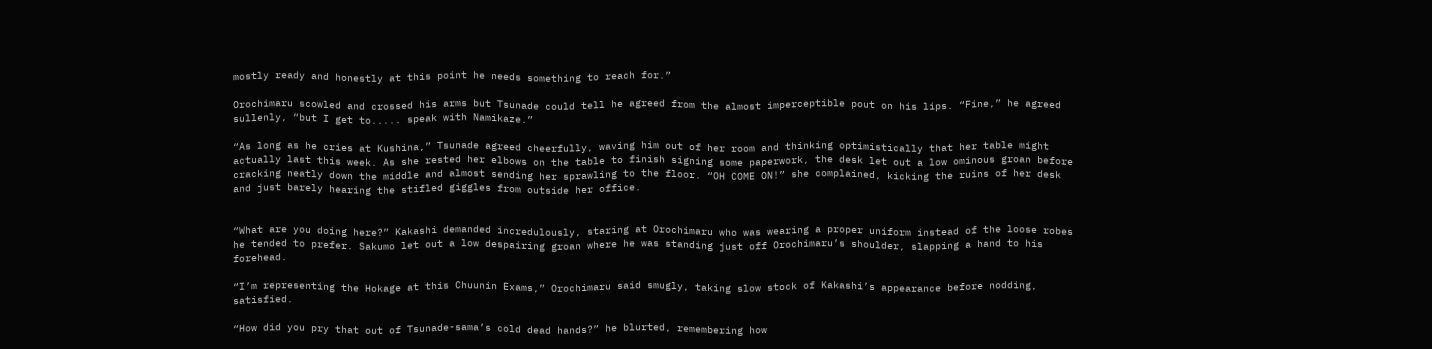mostly ready and honestly at this point he needs something to reach for.”

Orochimaru scowled and crossed his arms but Tsunade could tell he agreed from the almost imperceptible pout on his lips. “Fine,” he agreed sullenly, “but I get to..... speak with Namikaze.”

“As long as he cries at Kushina,” Tsunade agreed cheerfully, waving him out of her room and thinking optimistically that her table might actually last this week. As she rested her elbows on the table to finish signing some paperwork, the desk let out a low ominous groan before cracking neatly down the middle and almost sending her sprawling to the floor. “OH COME ON!” she complained, kicking the ruins of her desk and just barely hearing the stifled giggles from outside her office.


“What are you doing here?” Kakashi demanded incredulously, staring at Orochimaru who was wearing a proper uniform instead of the loose robes he tended to prefer. Sakumo let out a low despairing groan where he was standing just off Orochimaru’s shoulder, slapping a hand to his forehead.

“I’m representing the Hokage at this Chuunin Exams,” Orochimaru said smugly, taking slow stock of Kakashi’s appearance before nodding, satisfied.

“How did you pry that out of Tsunade-sama’s cold dead hands?” he blurted, remembering how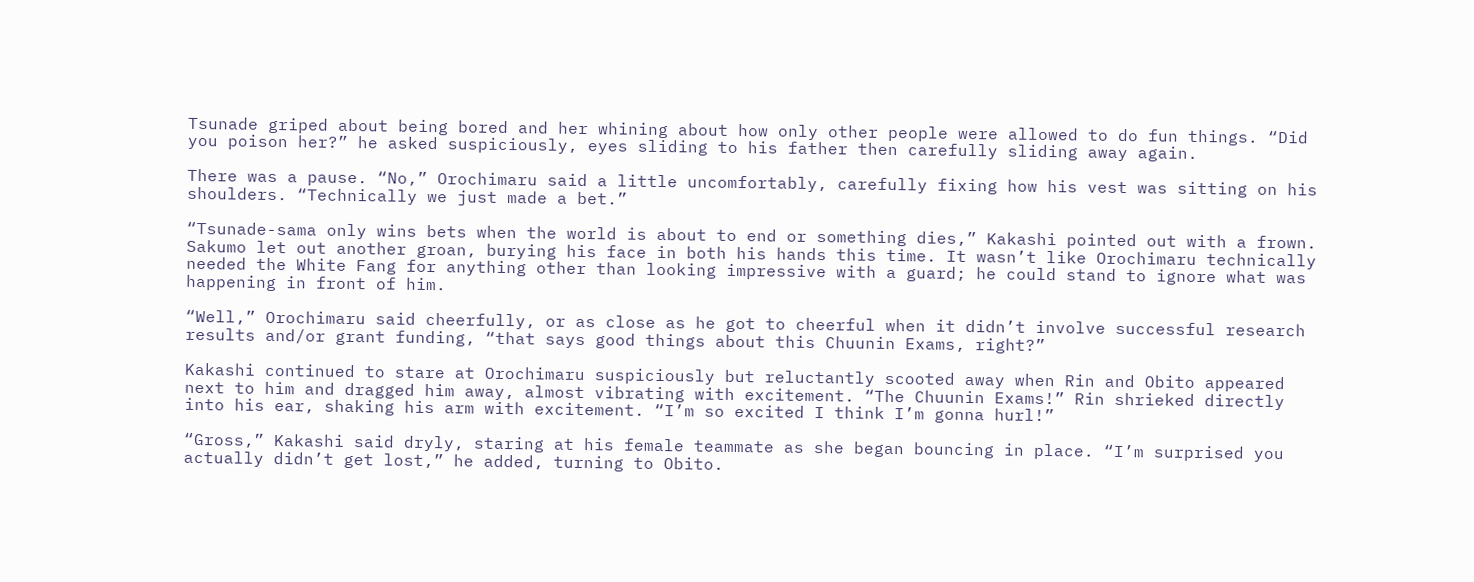Tsunade griped about being bored and her whining about how only other people were allowed to do fun things. “Did you poison her?” he asked suspiciously, eyes sliding to his father then carefully sliding away again.

There was a pause. “No,” Orochimaru said a little uncomfortably, carefully fixing how his vest was sitting on his shoulders. “Technically we just made a bet.”

“Tsunade-sama only wins bets when the world is about to end or something dies,” Kakashi pointed out with a frown. Sakumo let out another groan, burying his face in both his hands this time. It wasn’t like Orochimaru technically needed the White Fang for anything other than looking impressive with a guard; he could stand to ignore what was happening in front of him.

“Well,” Orochimaru said cheerfully, or as close as he got to cheerful when it didn’t involve successful research results and/or grant funding, “that says good things about this Chuunin Exams, right?”

Kakashi continued to stare at Orochimaru suspiciously but reluctantly scooted away when Rin and Obito appeared next to him and dragged him away, almost vibrating with excitement. “The Chuunin Exams!” Rin shrieked directly into his ear, shaking his arm with excitement. “I’m so excited I think I’m gonna hurl!”

“Gross,” Kakashi said dryly, staring at his female teammate as she began bouncing in place. “I’m surprised you actually didn’t get lost,” he added, turning to Obito.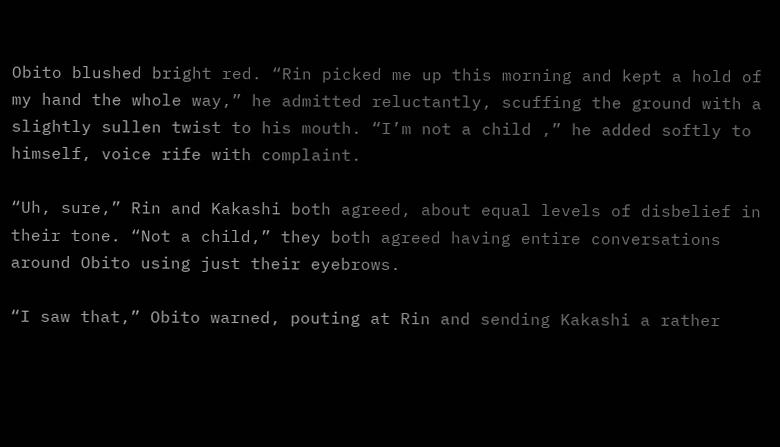Obito blushed bright red. “Rin picked me up this morning and kept a hold of my hand the whole way,” he admitted reluctantly, scuffing the ground with a slightly sullen twist to his mouth. “I’m not a child ,” he added softly to himself, voice rife with complaint.

“Uh, sure,” Rin and Kakashi both agreed, about equal levels of disbelief in their tone. “Not a child,” they both agreed having entire conversations around Obito using just their eyebrows.

“I saw that,” Obito warned, pouting at Rin and sending Kakashi a rather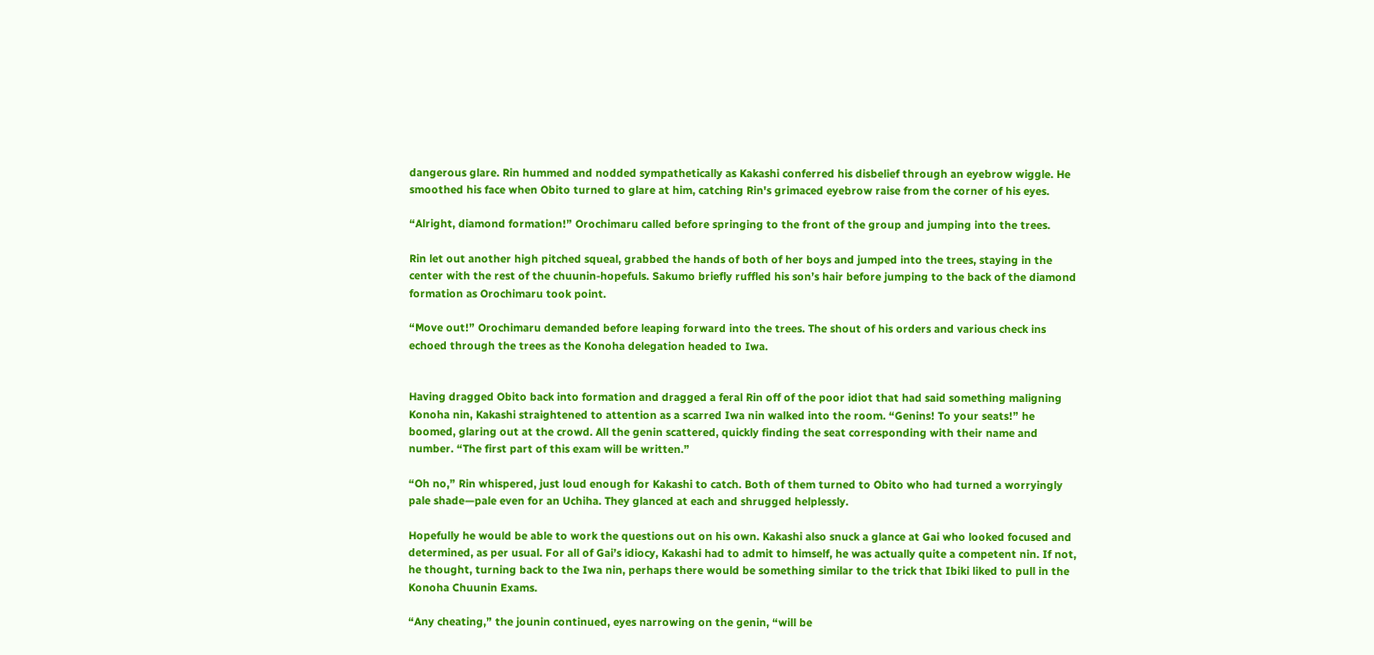dangerous glare. Rin hummed and nodded sympathetically as Kakashi conferred his disbelief through an eyebrow wiggle. He smoothed his face when Obito turned to glare at him, catching Rin's grimaced eyebrow raise from the corner of his eyes.

“Alright, diamond formation!” Orochimaru called before springing to the front of the group and jumping into the trees.

Rin let out another high pitched squeal, grabbed the hands of both of her boys and jumped into the trees, staying in the center with the rest of the chuunin-hopefuls. Sakumo briefly ruffled his son’s hair before jumping to the back of the diamond formation as Orochimaru took point.

“Move out!” Orochimaru demanded before leaping forward into the trees. The shout of his orders and various check ins echoed through the trees as the Konoha delegation headed to Iwa.


Having dragged Obito back into formation and dragged a feral Rin off of the poor idiot that had said something maligning Konoha nin, Kakashi straightened to attention as a scarred Iwa nin walked into the room. “Genins! To your seats!” he boomed, glaring out at the crowd. All the genin scattered, quickly finding the seat corresponding with their name and number. “The first part of this exam will be written.”

“Oh no,” Rin whispered, just loud enough for Kakashi to catch. Both of them turned to Obito who had turned a worryingly pale shade—pale even for an Uchiha. They glanced at each and shrugged helplessly.

Hopefully he would be able to work the questions out on his own. Kakashi also snuck a glance at Gai who looked focused and determined, as per usual. For all of Gai’s idiocy, Kakashi had to admit to himself, he was actually quite a competent nin. If not, he thought, turning back to the Iwa nin, perhaps there would be something similar to the trick that Ibiki liked to pull in the Konoha Chuunin Exams.

“Any cheating,” the jounin continued, eyes narrowing on the genin, “will be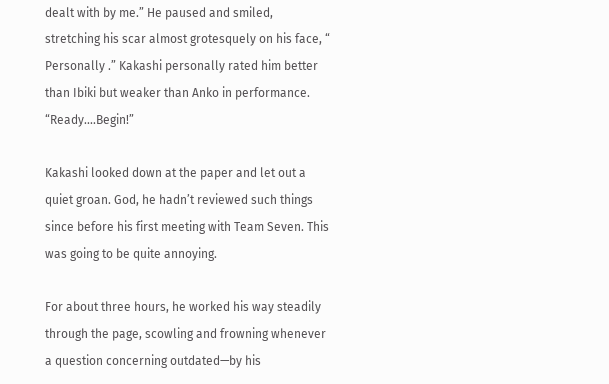dealt with by me.” He paused and smiled, stretching his scar almost grotesquely on his face, “ Personally .” Kakashi personally rated him better than Ibiki but weaker than Anko in performance. “Ready....Begin!”

Kakashi looked down at the paper and let out a quiet groan. God, he hadn’t reviewed such things since before his first meeting with Team Seven. This was going to be quite annoying.

For about three hours, he worked his way steadily through the page, scowling and frowning whenever a question concerning outdated—by his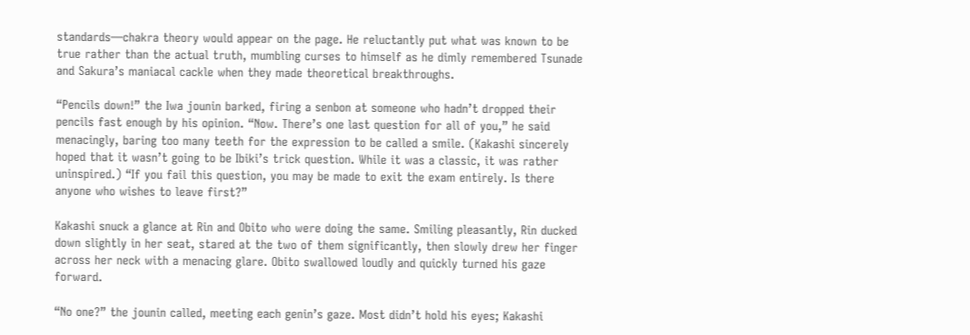standards—chakra theory would appear on the page. He reluctantly put what was known to be true rather than the actual truth, mumbling curses to himself as he dimly remembered Tsunade and Sakura’s maniacal cackle when they made theoretical breakthroughs.

“Pencils down!” the Iwa jounin barked, firing a senbon at someone who hadn’t dropped their pencils fast enough by his opinion. “Now. There’s one last question for all of you,” he said menacingly, baring too many teeth for the expression to be called a smile. (Kakashi sincerely hoped that it wasn’t going to be Ibiki’s trick question. While it was a classic, it was rather uninspired.) “If you fail this question, you may be made to exit the exam entirely. Is there anyone who wishes to leave first?”

Kakashi snuck a glance at Rin and Obito who were doing the same. Smiling pleasantly, Rin ducked down slightly in her seat, stared at the two of them significantly, then slowly drew her finger across her neck with a menacing glare. Obito swallowed loudly and quickly turned his gaze forward.

“No one?” the jounin called, meeting each genin’s gaze. Most didn’t hold his eyes; Kakashi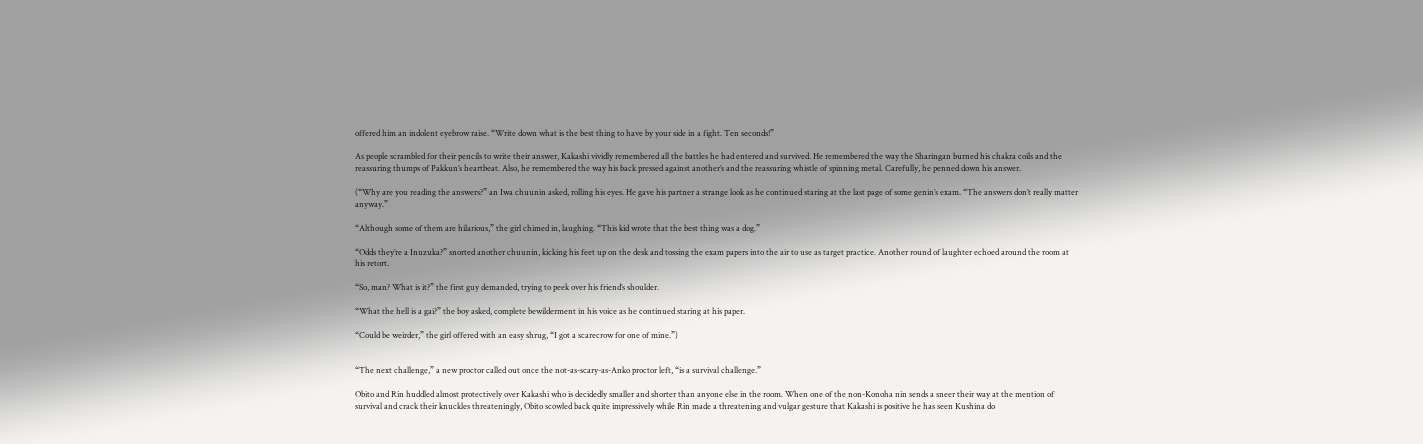offered him an indolent eyebrow raise. “Write down what is the best thing to have by your side in a fight. Ten seconds!”

As people scrambled for their pencils to write their answer, Kakashi vividly remembered all the battles he had entered and survived. He remembered the way the Sharingan burned his chakra coils and the reassuring thumps of Pakkun’s heartbeat. Also, he remembered the way his back pressed against another’s and the reassuring whistle of spinning metal. Carefully, he penned down his answer.

(“Why are you reading the answers?” an Iwa chuunin asked, rolling his eyes. He gave his partner a strange look as he continued staring at the last page of some genin’s exam. “The answers don’t really matter anyway.”

“Although some of them are hilarious,” the girl chimed in, laughing. “This kid wrote that the best thing was a dog.”

“Odds they’re a Inuzuka?” snorted another chuunin, kicking his feet up on the desk and tossing the exam papers into the air to use as target practice. Another round of laughter echoed around the room at his retort.

“So, man? What is it?” the first guy demanded, trying to peek over his friend’s shoulder.

“What the hell is a gai?” the boy asked, complete bewilderment in his voice as he continued staring at his paper.

“Could be weirder,” the girl offered with an easy shrug, “I got a scarecrow for one of mine.”)


“The next challenge,” a new proctor called out once the not-as-scary-as-Anko proctor left, “is a survival challenge.”

Obito and Rin huddled almost protectively over Kakashi who is decidedly smaller and shorter than anyone else in the room. When one of the non-Konoha nin sends a sneer their way at the mention of survival and crack their knuckles threateningly, Obito scowled back quite impressively while Rin made a threatening and vulgar gesture that Kakashi is positive he has seen Kushina do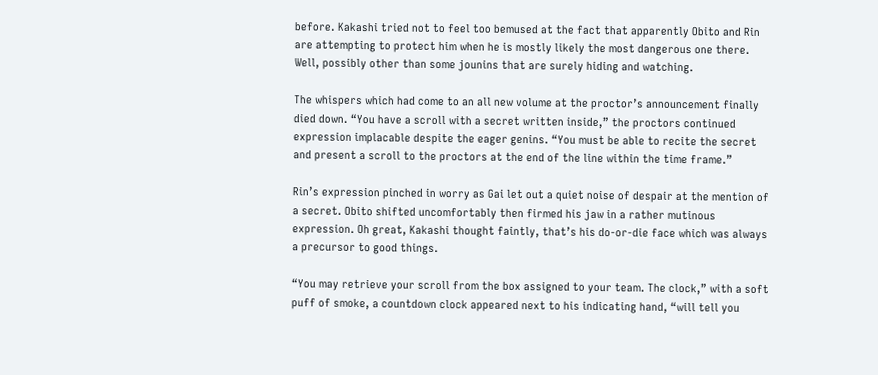before. Kakashi tried not to feel too bemused at the fact that apparently Obito and Rin are attempting to protect him when he is mostly likely the most dangerous one there. Well, possibly other than some jounins that are surely hiding and watching.

The whispers which had come to an all new volume at the proctor’s announcement finally died down. “You have a scroll with a secret written inside,” the proctors continued expression implacable despite the eager genins. “You must be able to recite the secret and present a scroll to the proctors at the end of the line within the time frame.”

Rin’s expression pinched in worry as Gai let out a quiet noise of despair at the mention of a secret. Obito shifted uncomfortably then firmed his jaw in a rather mutinous expression. Oh great, Kakashi thought faintly, that’s his do-or-die face which was always a precursor to good things.

“You may retrieve your scroll from the box assigned to your team. The clock,” with a soft puff of smoke, a countdown clock appeared next to his indicating hand, “will tell you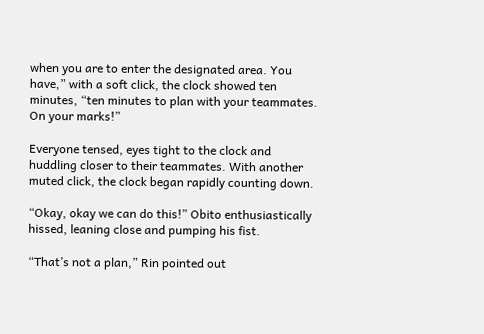when you are to enter the designated area. You have,” with a soft click, the clock showed ten minutes, “ten minutes to plan with your teammates. On your marks!”

Everyone tensed, eyes tight to the clock and huddling closer to their teammates. With another muted click, the clock began rapidly counting down.

“Okay, okay we can do this!” Obito enthusiastically hissed, leaning close and pumping his fist.

“That’s not a plan,” Rin pointed out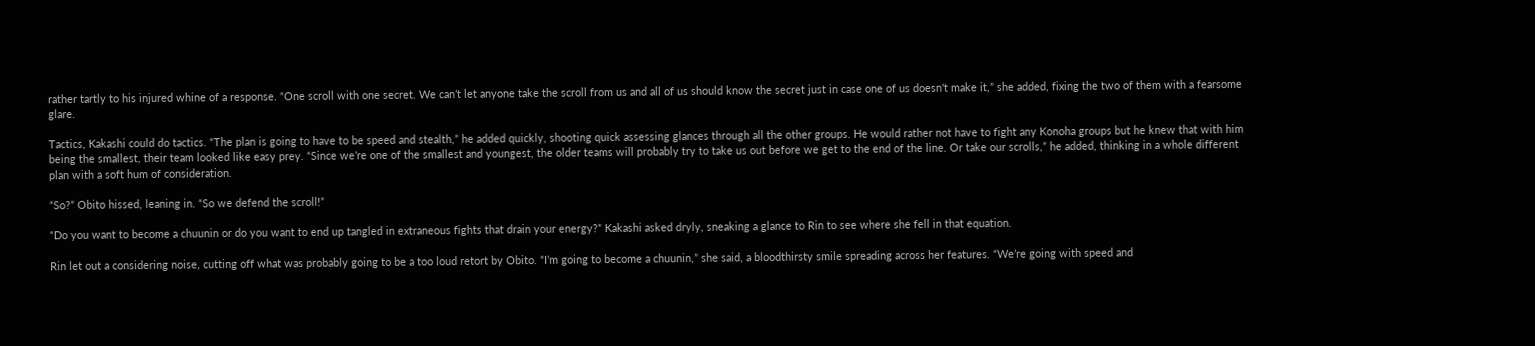rather tartly to his injured whine of a response. “One scroll with one secret. We can’t let anyone take the scroll from us and all of us should know the secret just in case one of us doesn't make it,” she added, fixing the two of them with a fearsome glare.

Tactics, Kakashi could do tactics. “The plan is going to have to be speed and stealth,” he added quickly, shooting quick assessing glances through all the other groups. He would rather not have to fight any Konoha groups but he knew that with him being the smallest, their team looked like easy prey. “Since we’re one of the smallest and youngest, the older teams will probably try to take us out before we get to the end of the line. Or take our scrolls,” he added, thinking in a whole different plan with a soft hum of consideration.

“So?” Obito hissed, leaning in. “So we defend the scroll!”

“Do you want to become a chuunin or do you want to end up tangled in extraneous fights that drain your energy?” Kakashi asked dryly, sneaking a glance to Rin to see where she fell in that equation.

Rin let out a considering noise, cutting off what was probably going to be a too loud retort by Obito. “I’m going to become a chuunin,” she said, a bloodthirsty smile spreading across her features. “We’re going with speed and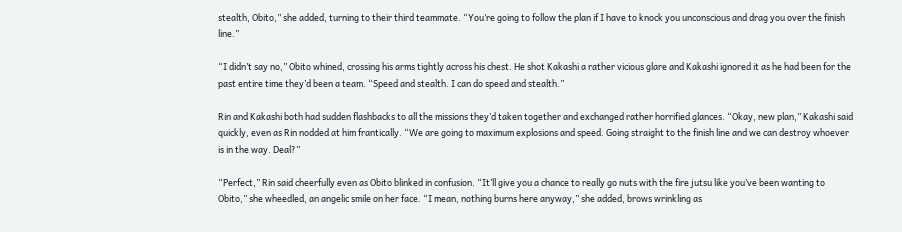stealth, Obito,” she added, turning to their third teammate. “You’re going to follow the plan if I have to knock you unconscious and drag you over the finish line.”

“I didn’t say no,” Obito whined, crossing his arms tightly across his chest. He shot Kakashi a rather vicious glare and Kakashi ignored it as he had been for the past entire time they’d been a team. “Speed and stealth. I can do speed and stealth.”

Rin and Kakashi both had sudden flashbacks to all the missions they’d taken together and exchanged rather horrified glances. “Okay, new plan,” Kakashi said quickly, even as Rin nodded at him frantically. “We are going to maximum explosions and speed. Going straight to the finish line and we can destroy whoever is in the way. Deal?”

“Perfect,” Rin said cheerfully even as Obito blinked in confusion. “It’ll give you a chance to really go nuts with the fire jutsu like you’ve been wanting to Obito,” she wheedled, an angelic smile on her face. “I mean, nothing burns here anyway,” she added, brows wrinkling as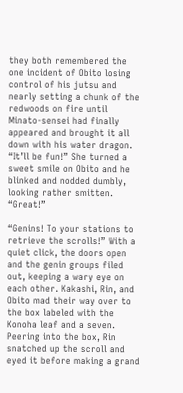they both remembered the one incident of Obito losing control of his jutsu and nearly setting a chunk of the redwoods on fire until Minato-sensei had finally appeared and brought it all down with his water dragon. “It’ll be fun!” She turned a sweet smile on Obito and he blinked and nodded dumbly, looking rather smitten. “Great!”

“Genins! To your stations to retrieve the scrolls!” With a quiet click, the doors open and the genin groups filed out, keeping a wary eye on each other. Kakashi, Rin, and Obito mad their way over to the box labeled with the Konoha leaf and a seven. Peering into the box, Rin snatched up the scroll and eyed it before making a grand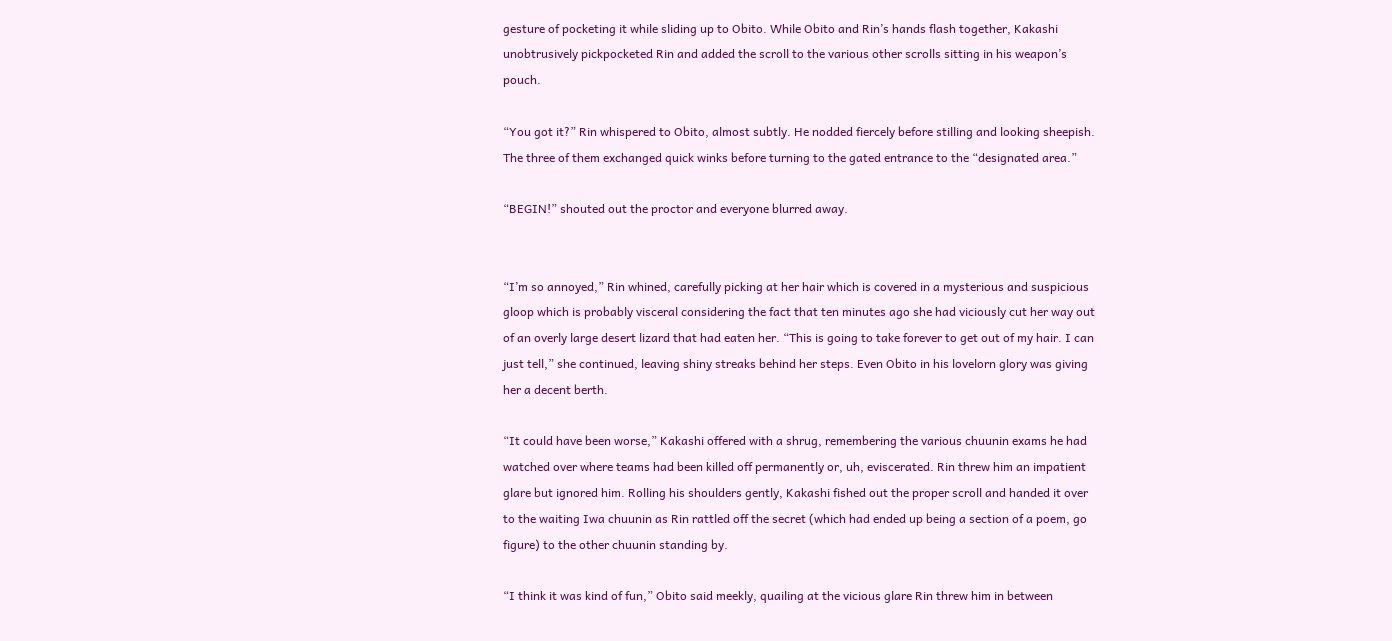gesture of pocketing it while sliding up to Obito. While Obito and Rin’s hands flash together, Kakashi unobtrusively pickpocketed Rin and added the scroll to the various other scrolls sitting in his weapon’s pouch.

“You got it?” Rin whispered to Obito, almost subtly. He nodded fiercely before stilling and looking sheepish. The three of them exchanged quick winks before turning to the gated entrance to the “designated area.”

“BEGIN!” shouted out the proctor and everyone blurred away.


“I’m so annoyed,” Rin whined, carefully picking at her hair which is covered in a mysterious and suspicious gloop which is probably visceral considering the fact that ten minutes ago she had viciously cut her way out of an overly large desert lizard that had eaten her. “This is going to take forever to get out of my hair. I can just tell,” she continued, leaving shiny streaks behind her steps. Even Obito in his lovelorn glory was giving her a decent berth.

“It could have been worse,” Kakashi offered with a shrug, remembering the various chuunin exams he had watched over where teams had been killed off permanently or, uh, eviscerated. Rin threw him an impatient glare but ignored him. Rolling his shoulders gently, Kakashi fished out the proper scroll and handed it over to the waiting Iwa chuunin as Rin rattled off the secret (which had ended up being a section of a poem, go figure) to the other chuunin standing by.

“I think it was kind of fun,” Obito said meekly, quailing at the vicious glare Rin threw him in between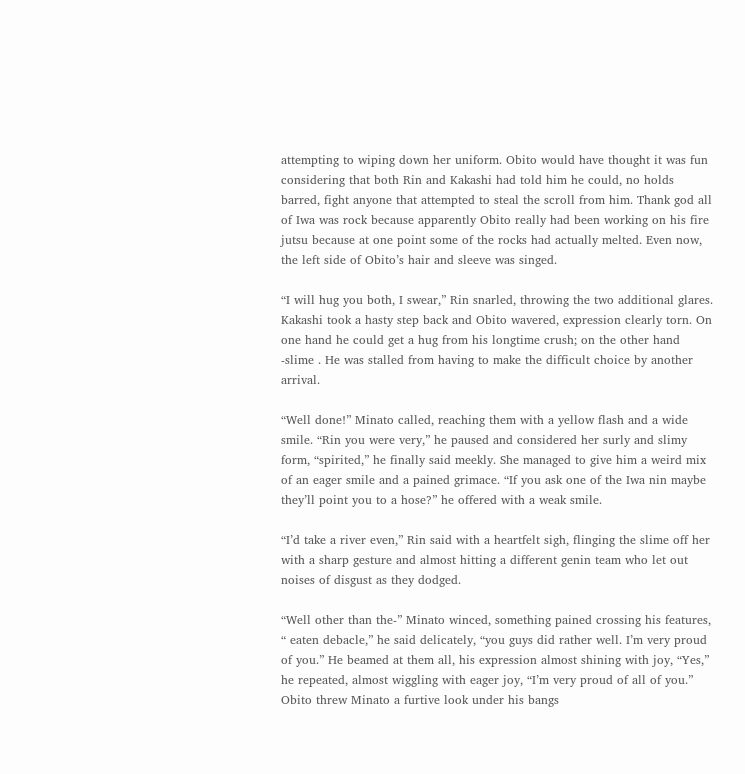attempting to wiping down her uniform. Obito would have thought it was fun considering that both Rin and Kakashi had told him he could, no holds barred, fight anyone that attempted to steal the scroll from him. Thank god all of Iwa was rock because apparently Obito really had been working on his fire jutsu because at one point some of the rocks had actually melted. Even now, the left side of Obito’s hair and sleeve was singed.

“I will hug you both, I swear,” Rin snarled, throwing the two additional glares. Kakashi took a hasty step back and Obito wavered, expression clearly torn. On one hand he could get a hug from his longtime crush; on the other hand -slime . He was stalled from having to make the difficult choice by another arrival.

“Well done!” Minato called, reaching them with a yellow flash and a wide smile. “Rin you were very,” he paused and considered her surly and slimy form, “spirited,” he finally said meekly. She managed to give him a weird mix of an eager smile and a pained grimace. “If you ask one of the Iwa nin maybe they’ll point you to a hose?” he offered with a weak smile.

“I’d take a river even,” Rin said with a heartfelt sigh, flinging the slime off her with a sharp gesture and almost hitting a different genin team who let out noises of disgust as they dodged.

“Well other than the-” Minato winced, something pained crossing his features, “ eaten debacle,” he said delicately, “you guys did rather well. I’m very proud of you.” He beamed at them all, his expression almost shining with joy, “Yes,” he repeated, almost wiggling with eager joy, “I’m very proud of all of you.” Obito threw Minato a furtive look under his bangs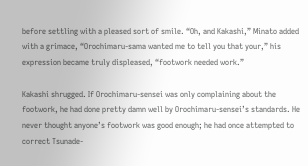before settling with a pleased sort of smile. “Oh, and Kakashi,” Minato added with a grimace, “Orochimaru-sama wanted me to tell you that your,” his expression became truly displeased, “footwork needed work.”

Kakashi shrugged. If Orochimaru-sensei was only complaining about the footwork, he had done pretty damn well by Orochimaru-sensei’s standards. He never thought anyone’s footwork was good enough; he had once attempted to correct Tsunade-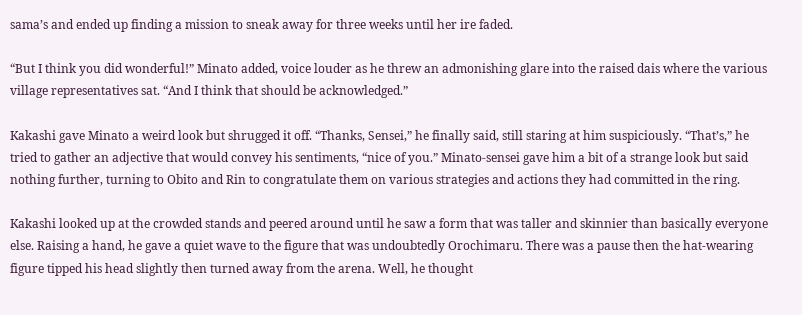sama’s and ended up finding a mission to sneak away for three weeks until her ire faded.

“But I think you did wonderful!” Minato added, voice louder as he threw an admonishing glare into the raised dais where the various village representatives sat. “And I think that should be acknowledged.”

Kakashi gave Minato a weird look but shrugged it off. “Thanks, Sensei,” he finally said, still staring at him suspiciously. “That’s,” he tried to gather an adjective that would convey his sentiments, “nice of you.” Minato-sensei gave him a bit of a strange look but said nothing further, turning to Obito and Rin to congratulate them on various strategies and actions they had committed in the ring.

Kakashi looked up at the crowded stands and peered around until he saw a form that was taller and skinnier than basically everyone else. Raising a hand, he gave a quiet wave to the figure that was undoubtedly Orochimaru. There was a pause then the hat-wearing figure tipped his head slightly then turned away from the arena. Well, he thought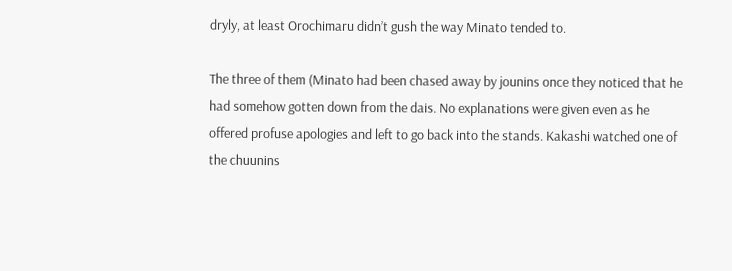dryly, at least Orochimaru didn’t gush the way Minato tended to.

The three of them (Minato had been chased away by jounins once they noticed that he had somehow gotten down from the dais. No explanations were given even as he offered profuse apologies and left to go back into the stands. Kakashi watched one of the chuunins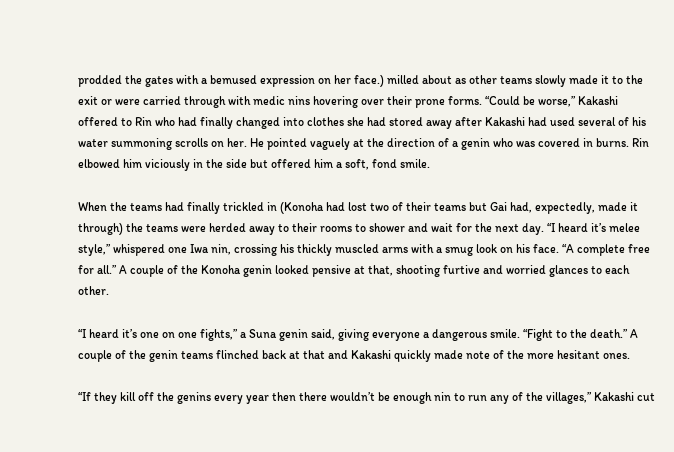prodded the gates with a bemused expression on her face.) milled about as other teams slowly made it to the exit or were carried through with medic nins hovering over their prone forms. “Could be worse,” Kakashi offered to Rin who had finally changed into clothes she had stored away after Kakashi had used several of his water summoning scrolls on her. He pointed vaguely at the direction of a genin who was covered in burns. Rin elbowed him viciously in the side but offered him a soft, fond smile.

When the teams had finally trickled in (Konoha had lost two of their teams but Gai had, expectedly, made it through) the teams were herded away to their rooms to shower and wait for the next day. “I heard it’s melee style,” whispered one Iwa nin, crossing his thickly muscled arms with a smug look on his face. “A complete free for all.” A couple of the Konoha genin looked pensive at that, shooting furtive and worried glances to each other.

“I heard it’s one on one fights,” a Suna genin said, giving everyone a dangerous smile. “Fight to the death.” A couple of the genin teams flinched back at that and Kakashi quickly made note of the more hesitant ones.

“If they kill off the genins every year then there wouldn’t be enough nin to run any of the villages,” Kakashi cut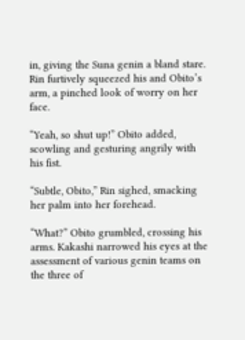in, giving the Suna genin a bland stare. Rin furtively squeezed his and Obito’s arm, a pinched look of worry on her face.

“Yeah, so shut up!” Obito added, scowling and gesturing angrily with his fist.

“Subtle, Obito,” Rin sighed, smacking her palm into her forehead.

“What?” Obito grumbled, crossing his arms. Kakashi narrowed his eyes at the assessment of various genin teams on the three of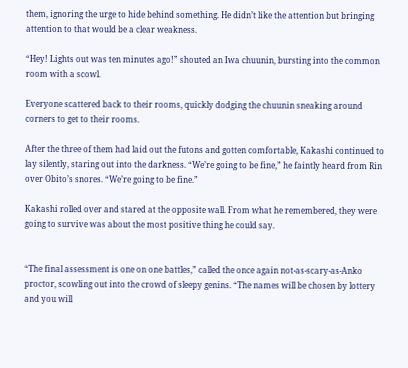them, ignoring the urge to hide behind something. He didn’t like the attention but bringing attention to that would be a clear weakness.

“Hey! Lights out was ten minutes ago!” shouted an Iwa chuunin, bursting into the common room with a scowl.

Everyone scattered back to their rooms, quickly dodging the chuunin sneaking around corners to get to their rooms.

After the three of them had laid out the futons and gotten comfortable, Kakashi continued to lay silently, staring out into the darkness. “We’re going to be fine,” he faintly heard from Rin over Obito’s snores. “We’re going to be fine.”

Kakashi rolled over and stared at the opposite wall. From what he remembered, they were going to survive was about the most positive thing he could say.


“The final assessment is one on one battles,” called the once again not-as-scary-as-Anko proctor, scowling out into the crowd of sleepy genins. “The names will be chosen by lottery and you will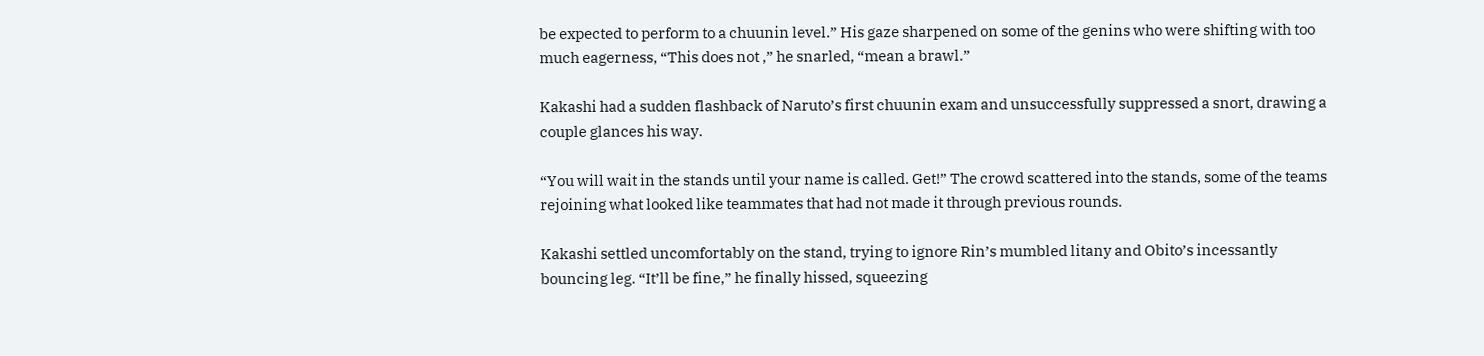be expected to perform to a chuunin level.” His gaze sharpened on some of the genins who were shifting with too much eagerness, “This does not ,” he snarled, “mean a brawl.”

Kakashi had a sudden flashback of Naruto’s first chuunin exam and unsuccessfully suppressed a snort, drawing a couple glances his way.

“You will wait in the stands until your name is called. Get!” The crowd scattered into the stands, some of the teams rejoining what looked like teammates that had not made it through previous rounds.

Kakashi settled uncomfortably on the stand, trying to ignore Rin’s mumbled litany and Obito’s incessantly bouncing leg. “It’ll be fine,” he finally hissed, squeezing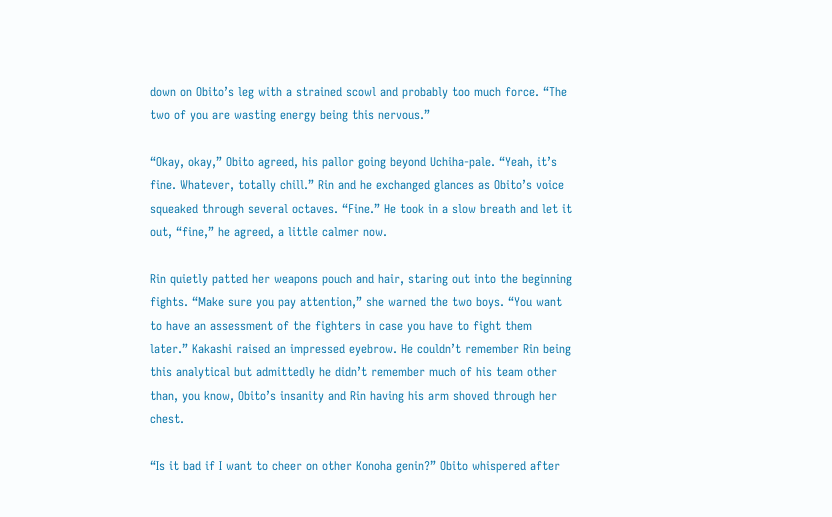down on Obito’s leg with a strained scowl and probably too much force. “The two of you are wasting energy being this nervous.”

“Okay, okay,” Obito agreed, his pallor going beyond Uchiha-pale. “Yeah, it’s fine. Whatever, totally chill.” Rin and he exchanged glances as Obito’s voice squeaked through several octaves. “Fine.” He took in a slow breath and let it out, “fine,” he agreed, a little calmer now.

Rin quietly patted her weapons pouch and hair, staring out into the beginning fights. “Make sure you pay attention,” she warned the two boys. “You want to have an assessment of the fighters in case you have to fight them later.” Kakashi raised an impressed eyebrow. He couldn’t remember Rin being this analytical but admittedly he didn’t remember much of his team other than, you know, Obito’s insanity and Rin having his arm shoved through her chest.

“Is it bad if I want to cheer on other Konoha genin?” Obito whispered after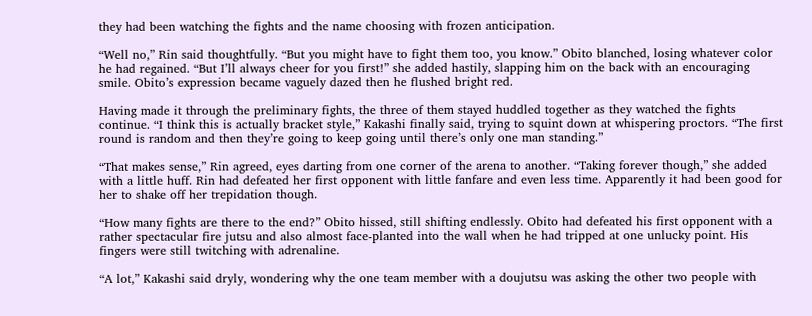they had been watching the fights and the name choosing with frozen anticipation.

“Well no,” Rin said thoughtfully. “But you might have to fight them too, you know.” Obito blanched, losing whatever color he had regained. “But I’ll always cheer for you first!” she added hastily, slapping him on the back with an encouraging smile. Obito’s expression became vaguely dazed then he flushed bright red.

Having made it through the preliminary fights, the three of them stayed huddled together as they watched the fights continue. “I think this is actually bracket style,” Kakashi finally said, trying to squint down at whispering proctors. “The first round is random and then they’re going to keep going until there’s only one man standing.”

“That makes sense,” Rin agreed, eyes darting from one corner of the arena to another. “Taking forever though,” she added with a little huff. Rin had defeated her first opponent with little fanfare and even less time. Apparently it had been good for her to shake off her trepidation though.

“How many fights are there to the end?” Obito hissed, still shifting endlessly. Obito had defeated his first opponent with a rather spectacular fire jutsu and also almost face-planted into the wall when he had tripped at one unlucky point. His fingers were still twitching with adrenaline.

“A lot,” Kakashi said dryly, wondering why the one team member with a doujutsu was asking the other two people with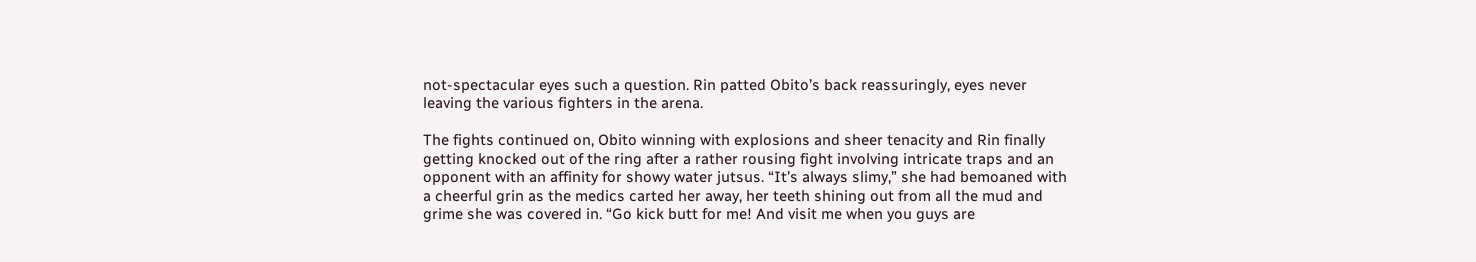not-spectacular eyes such a question. Rin patted Obito’s back reassuringly, eyes never leaving the various fighters in the arena.

The fights continued on, Obito winning with explosions and sheer tenacity and Rin finally getting knocked out of the ring after a rather rousing fight involving intricate traps and an opponent with an affinity for showy water jutsus. “It’s always slimy,” she had bemoaned with a cheerful grin as the medics carted her away, her teeth shining out from all the mud and grime she was covered in. “Go kick butt for me! And visit me when you guys are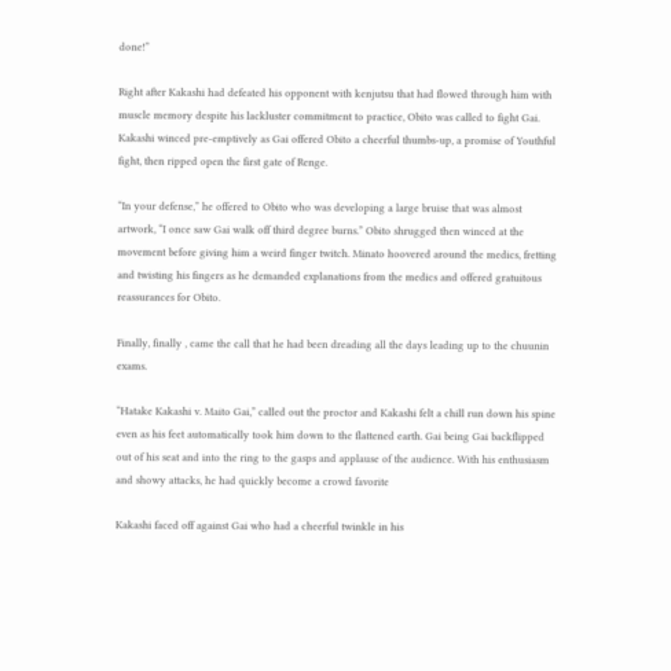done!”

Right after Kakashi had defeated his opponent with kenjutsu that had flowed through him with muscle memory despite his lackluster commitment to practice, Obito was called to fight Gai. Kakashi winced pre-emptively as Gai offered Obito a cheerful thumbs-up, a promise of Youthful fight, then ripped open the first gate of Renge.

“In your defense,” he offered to Obito who was developing a large bruise that was almost artwork, “I once saw Gai walk off third degree burns.” Obito shrugged then winced at the movement before giving him a weird finger twitch. Minato hoovered around the medics, fretting and twisting his fingers as he demanded explanations from the medics and offered gratuitous reassurances for Obito.

Finally, finally , came the call that he had been dreading all the days leading up to the chuunin exams.

“Hatake Kakashi v. Maito Gai,” called out the proctor and Kakashi felt a chill run down his spine even as his feet automatically took him down to the flattened earth. Gai being Gai backflipped out of his seat and into the ring to the gasps and applause of the audience. With his enthusiasm and showy attacks, he had quickly become a crowd favorite

Kakashi faced off against Gai who had a cheerful twinkle in his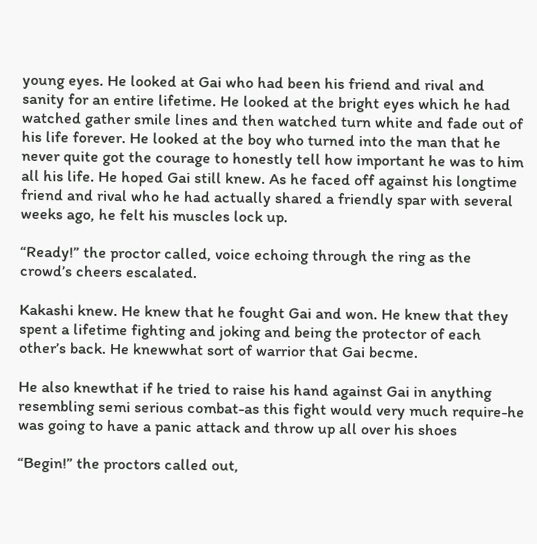young eyes. He looked at Gai who had been his friend and rival and sanity for an entire lifetime. He looked at the bright eyes which he had watched gather smile lines and then watched turn white and fade out of his life forever. He looked at the boy who turned into the man that he never quite got the courage to honestly tell how important he was to him all his life. He hoped Gai still knew. As he faced off against his longtime friend and rival who he had actually shared a friendly spar with several weeks ago, he felt his muscles lock up.

“Ready!” the proctor called, voice echoing through the ring as the crowd’s cheers escalated.

Kakashi knew. He knew that he fought Gai and won. He knew that they spent a lifetime fighting and joking and being the protector of each other’s back. He knewwhat sort of warrior that Gai becme.

He also knewthat if he tried to raise his hand against Gai in anything resembling semi serious combat-as this fight would very much require-he was going to have a panic attack and throw up all over his shoes

“Begin!” the proctors called out,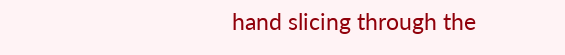hand slicing through the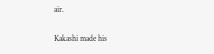air.

Kakashi made his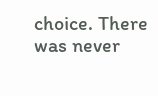choice. There was never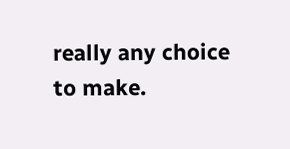really any choice to make.